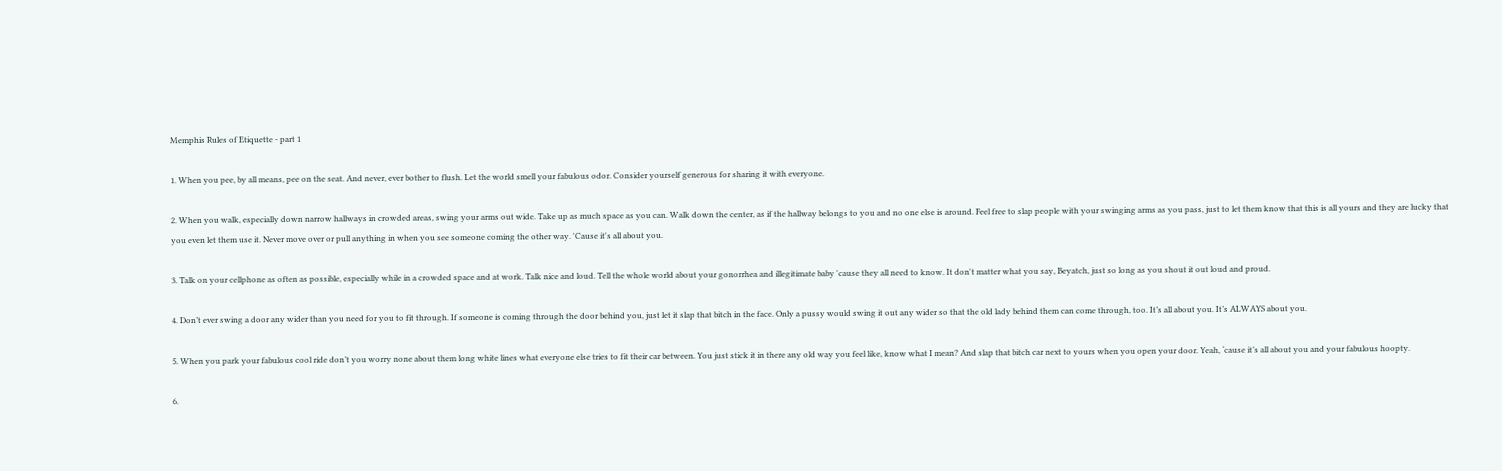Memphis Rules of Etiquette - part 1

1. When you pee, by all means, pee on the seat. And never, ever bother to flush. Let the world smell your fabulous odor. Consider yourself generous for sharing it with everyone.

2. When you walk, especially down narrow hallways in crowded areas, swing your arms out wide. Take up as much space as you can. Walk down the center, as if the hallway belongs to you and no one else is around. Feel free to slap people with your swinging arms as you pass, just to let them know that this is all yours and they are lucky that you even let them use it. Never move over or pull anything in when you see someone coming the other way. 'Cause it's all about you.

3. Talk on your cellphone as often as possible, especially while in a crowded space and at work. Talk nice and loud. Tell the whole world about your gonorrhea and illegitimate baby 'cause they all need to know. It don't matter what you say, Beyatch, just so long as you shout it out loud and proud.

4. Don’t ever swing a door any wider than you need for you to fit through. If someone is coming through the door behind you, just let it slap that bitch in the face. Only a pussy would swing it out any wider so that the old lady behind them can come through, too. It’s all about you. It’s ALWAYS about you.

5. When you park your fabulous cool ride don’t you worry none about them long white lines what everyone else tries to fit their car between. You just stick it in there any old way you feel like, know what I mean? And slap that bitch car next to yours when you open your door. Yeah, ‘cause it’s all about you and your fabulous hoopty.

6.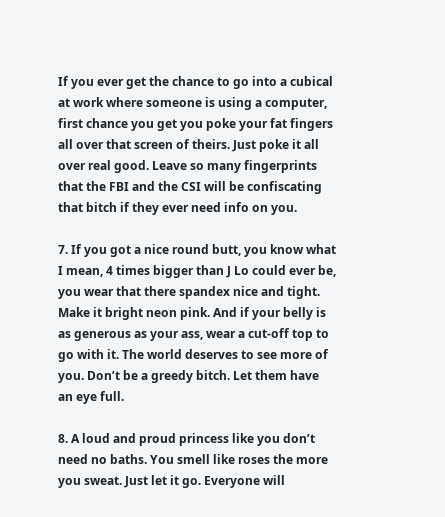If you ever get the chance to go into a cubical at work where someone is using a computer, first chance you get you poke your fat fingers all over that screen of theirs. Just poke it all over real good. Leave so many fingerprints that the FBI and the CSI will be confiscating that bitch if they ever need info on you.

7. If you got a nice round butt, you know what I mean, 4 times bigger than J Lo could ever be, you wear that there spandex nice and tight. Make it bright neon pink. And if your belly is as generous as your ass, wear a cut-off top to go with it. The world deserves to see more of you. Don’t be a greedy bitch. Let them have an eye full.

8. A loud and proud princess like you don’t need no baths. You smell like roses the more you sweat. Just let it go. Everyone will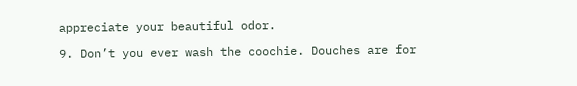appreciate your beautiful odor.

9. Don’t you ever wash the coochie. Douches are for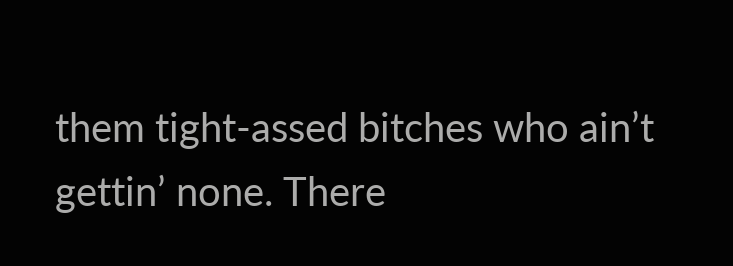them tight-assed bitches who ain’t gettin’ none. There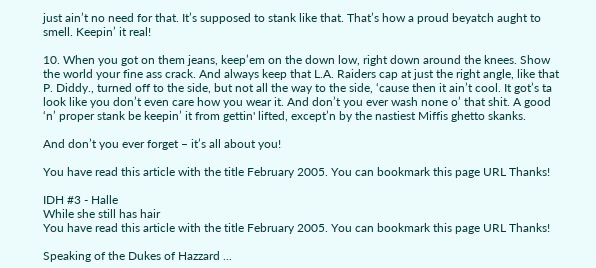just ain’t no need for that. It’s supposed to stank like that. That’s how a proud beyatch aught to smell. Keepin’ it real!

10. When you got on them jeans, keep’em on the down low, right down around the knees. Show the world your fine ass crack. And always keep that L.A. Raiders cap at just the right angle, like that P. Diddy., turned off to the side, but not all the way to the side, ‘cause then it ain’t cool. It got’s ta look like you don’t even care how you wear it. And don’t you ever wash none o’ that shit. A good ‘n’ proper stank be keepin’ it from gettin' lifted, except’n by the nastiest Miffis ghetto skanks.

And don’t you ever forget – it’s all about you!

You have read this article with the title February 2005. You can bookmark this page URL Thanks!

IDH #3 - Halle
While she still has hair
You have read this article with the title February 2005. You can bookmark this page URL Thanks!

Speaking of the Dukes of Hazzard ...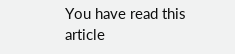You have read this article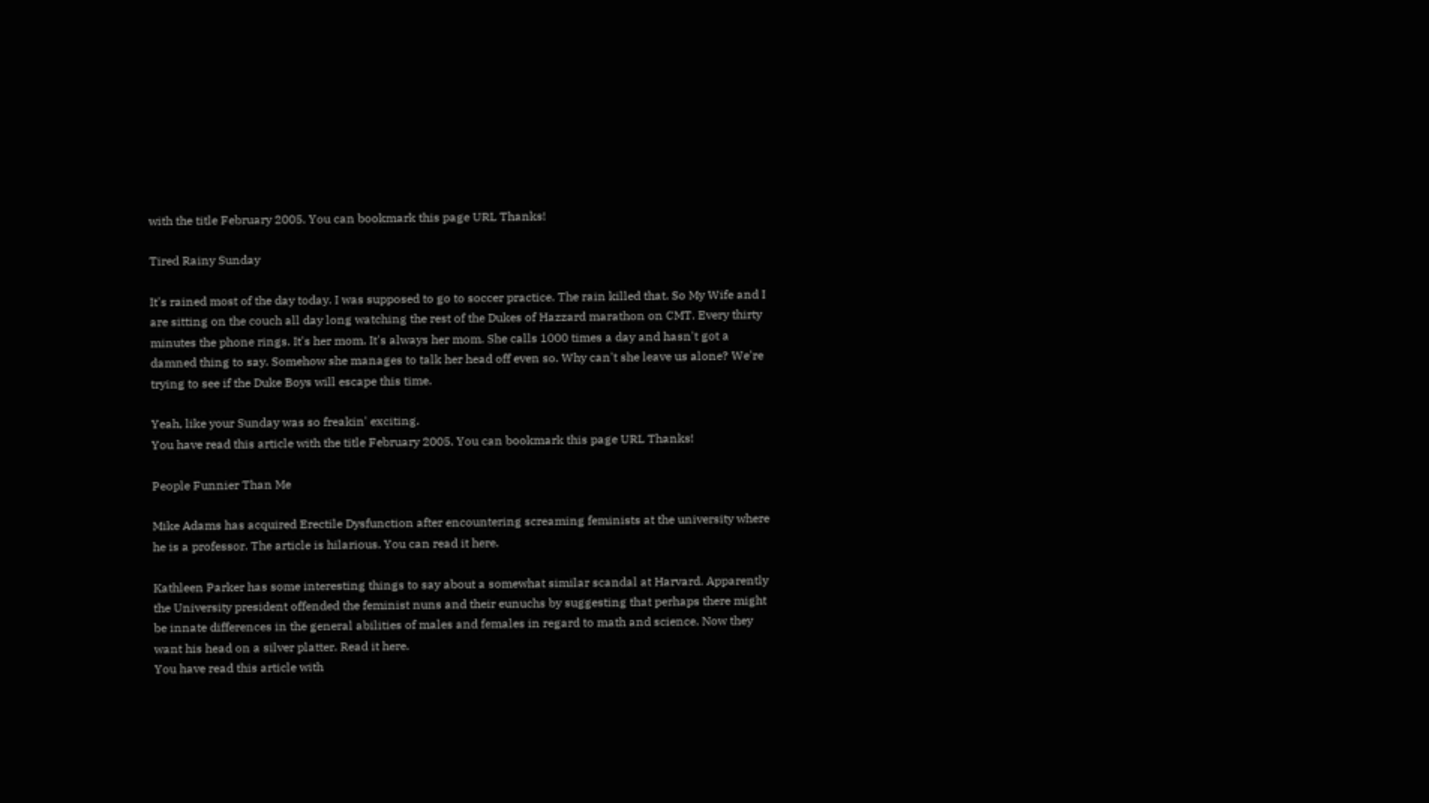with the title February 2005. You can bookmark this page URL Thanks!

Tired Rainy Sunday

It's rained most of the day today. I was supposed to go to soccer practice. The rain killed that. So My Wife and I are sitting on the couch all day long watching the rest of the Dukes of Hazzard marathon on CMT. Every thirty minutes the phone rings. It's her mom. It's always her mom. She calls 1000 times a day and hasn't got a damned thing to say. Somehow she manages to talk her head off even so. Why can't she leave us alone? We're trying to see if the Duke Boys will escape this time.

Yeah, like your Sunday was so freakin' exciting.
You have read this article with the title February 2005. You can bookmark this page URL Thanks!

People Funnier Than Me

Mike Adams has acquired Erectile Dysfunction after encountering screaming feminists at the university where he is a professor. The article is hilarious. You can read it here.

Kathleen Parker has some interesting things to say about a somewhat similar scandal at Harvard. Apparently the University president offended the feminist nuns and their eunuchs by suggesting that perhaps there might be innate differences in the general abilities of males and females in regard to math and science. Now they want his head on a silver platter. Read it here.
You have read this article with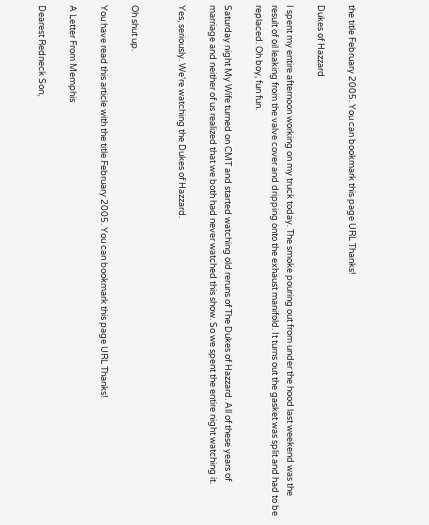the title February 2005. You can bookmark this page URL Thanks!

Dukes of Hazzard

I spent my entire afternoon working on my truck today. The smoke pouring out from under the hood last weekend was the result of oil leaking from the valve cover and dripping onto the exhaust manifold. It turns out the gasket was split and had to be replaced. Oh boy, fun fun.

Saturday night My Wife turned on CMT and started watching old reruns of The Dukes of Hazzard. All of these years of marriage and neither of us realized that we both had never watched this show. So we spent the entire night watching it.

Yes, seriously. We're watching the Dukes of Hazzard.


Oh shut up.

You have read this article with the title February 2005. You can bookmark this page URL Thanks!

A Letter From Memphis

Dearest Redneck Son,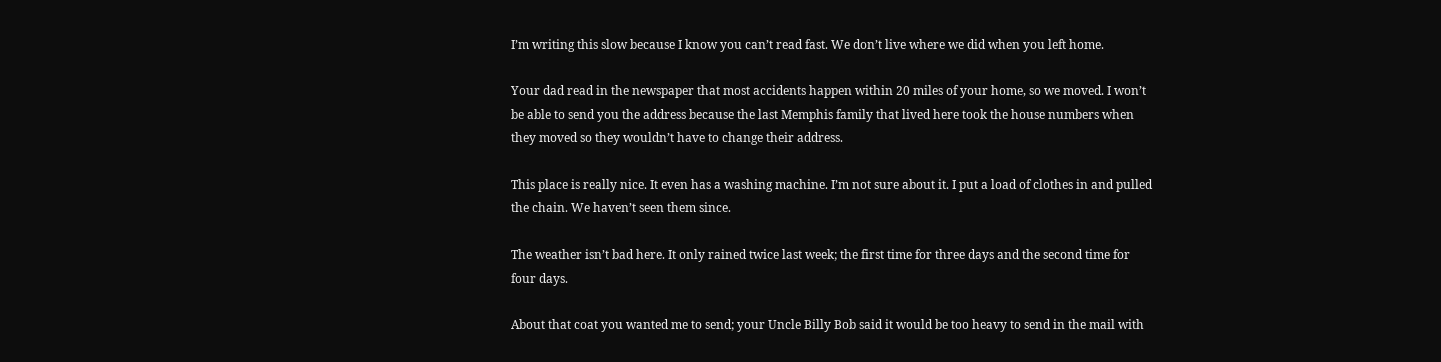I’m writing this slow because I know you can’t read fast. We don’t live where we did when you left home.

Your dad read in the newspaper that most accidents happen within 20 miles of your home, so we moved. I won’t be able to send you the address because the last Memphis family that lived here took the house numbers when they moved so they wouldn’t have to change their address.

This place is really nice. It even has a washing machine. I’m not sure about it. I put a load of clothes in and pulled the chain. We haven’t seen them since.

The weather isn’t bad here. It only rained twice last week; the first time for three days and the second time for four days.

About that coat you wanted me to send; your Uncle Billy Bob said it would be too heavy to send in the mail with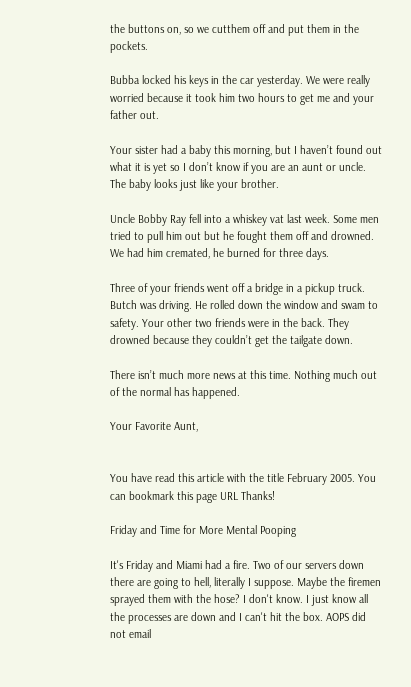the buttons on, so we cutthem off and put them in the pockets.

Bubba locked his keys in the car yesterday. We were really worried because it took him two hours to get me and your father out.

Your sister had a baby this morning, but I haven’t found out what it is yet so I don’t know if you are an aunt or uncle. The baby looks just like your brother.

Uncle Bobby Ray fell into a whiskey vat last week. Some men tried to pull him out but he fought them off and drowned. We had him cremated, he burned for three days.

Three of your friends went off a bridge in a pickup truck. Butch was driving. He rolled down the window and swam to safety. Your other two friends were in the back. They drowned because they couldn’t get the tailgate down.

There isn’t much more news at this time. Nothing much out of the normal has happened.

Your Favorite Aunt,


You have read this article with the title February 2005. You can bookmark this page URL Thanks!

Friday and Time for More Mental Pooping

It's Friday and Miami had a fire. Two of our servers down there are going to hell, literally I suppose. Maybe the firemen sprayed them with the hose? I don't know. I just know all the processes are down and I can't hit the box. AOPS did not email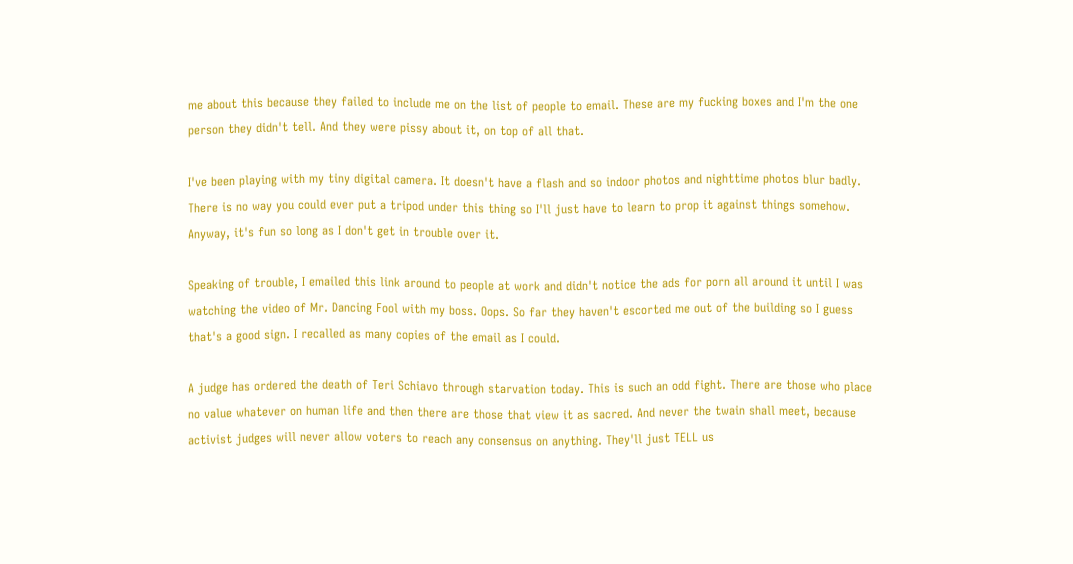me about this because they failed to include me on the list of people to email. These are my fucking boxes and I'm the one person they didn't tell. And they were pissy about it, on top of all that.

I've been playing with my tiny digital camera. It doesn't have a flash and so indoor photos and nighttime photos blur badly. There is no way you could ever put a tripod under this thing so I'll just have to learn to prop it against things somehow. Anyway, it's fun so long as I don't get in trouble over it.

Speaking of trouble, I emailed this link around to people at work and didn't notice the ads for porn all around it until I was watching the video of Mr. Dancing Fool with my boss. Oops. So far they haven't escorted me out of the building so I guess that's a good sign. I recalled as many copies of the email as I could.

A judge has ordered the death of Teri Schiavo through starvation today. This is such an odd fight. There are those who place no value whatever on human life and then there are those that view it as sacred. And never the twain shall meet, because activist judges will never allow voters to reach any consensus on anything. They'll just TELL us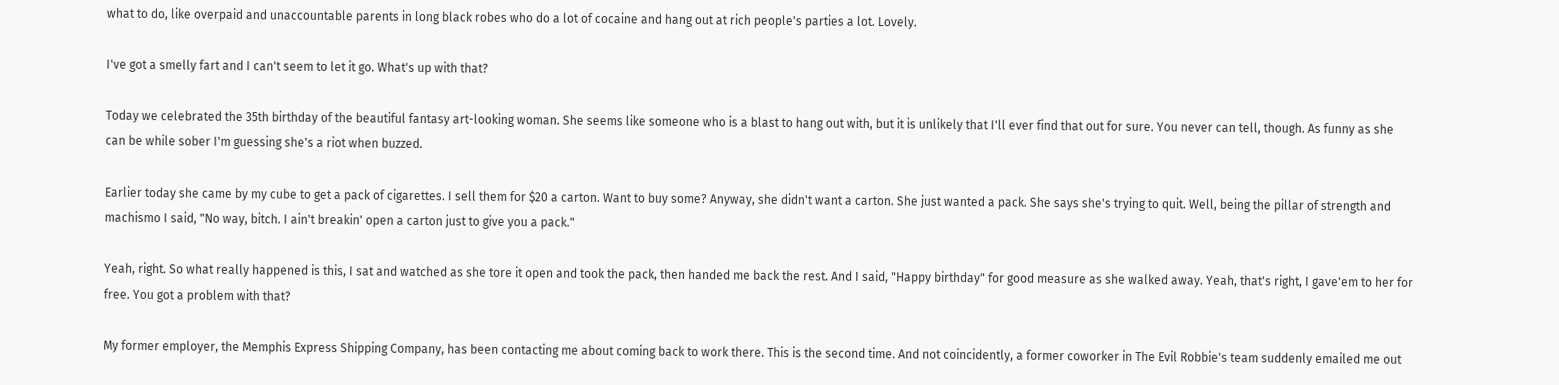what to do, like overpaid and unaccountable parents in long black robes who do a lot of cocaine and hang out at rich people's parties a lot. Lovely.

I've got a smelly fart and I can't seem to let it go. What's up with that?

Today we celebrated the 35th birthday of the beautiful fantasy art-looking woman. She seems like someone who is a blast to hang out with, but it is unlikely that I'll ever find that out for sure. You never can tell, though. As funny as she can be while sober I'm guessing she's a riot when buzzed.

Earlier today she came by my cube to get a pack of cigarettes. I sell them for $20 a carton. Want to buy some? Anyway, she didn't want a carton. She just wanted a pack. She says she's trying to quit. Well, being the pillar of strength and machismo I said, "No way, bitch. I ain't breakin' open a carton just to give you a pack."

Yeah, right. So what really happened is this, I sat and watched as she tore it open and took the pack, then handed me back the rest. And I said, "Happy birthday" for good measure as she walked away. Yeah, that's right, I gave'em to her for free. You got a problem with that?

My former employer, the Memphis Express Shipping Company, has been contacting me about coming back to work there. This is the second time. And not coincidently, a former coworker in The Evil Robbie's team suddenly emailed me out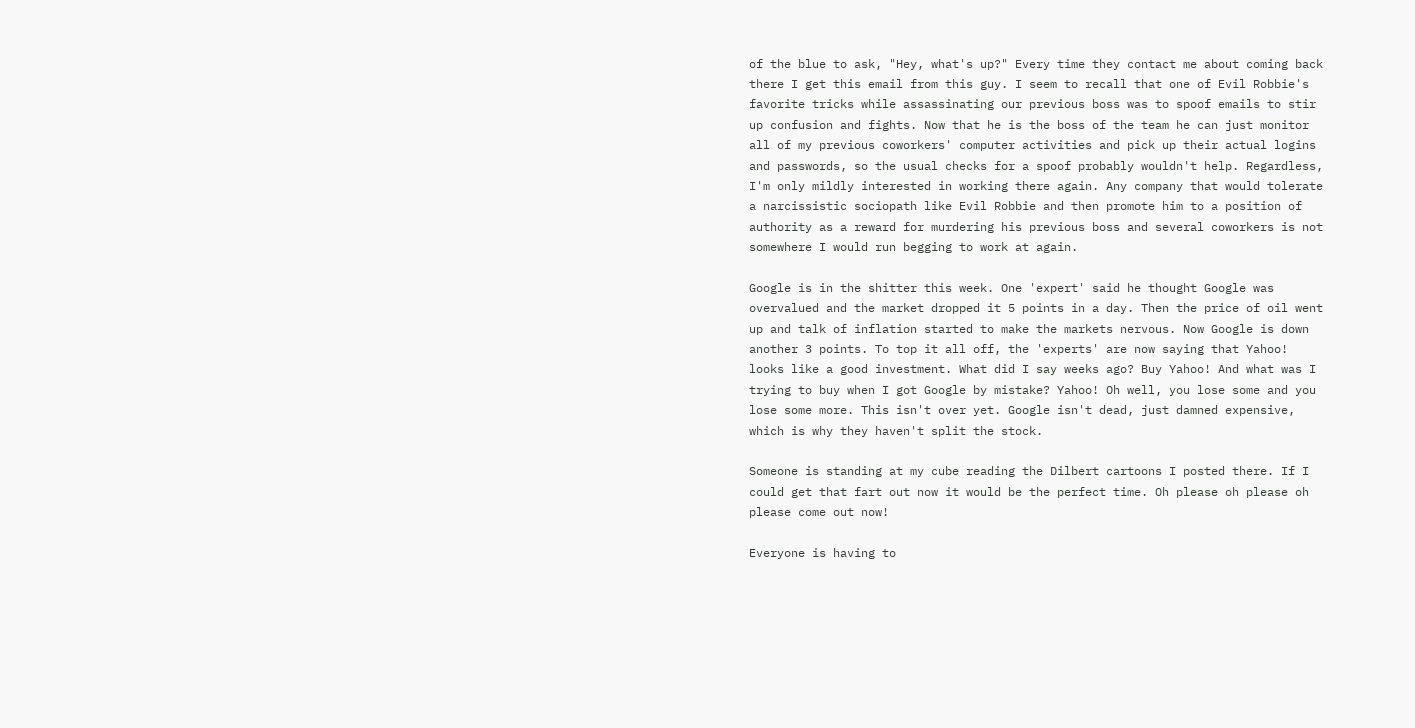of the blue to ask, "Hey, what's up?" Every time they contact me about coming back there I get this email from this guy. I seem to recall that one of Evil Robbie's favorite tricks while assassinating our previous boss was to spoof emails to stir up confusion and fights. Now that he is the boss of the team he can just monitor all of my previous coworkers' computer activities and pick up their actual logins and passwords, so the usual checks for a spoof probably wouldn't help. Regardless, I'm only mildly interested in working there again. Any company that would tolerate a narcissistic sociopath like Evil Robbie and then promote him to a position of authority as a reward for murdering his previous boss and several coworkers is not somewhere I would run begging to work at again.

Google is in the shitter this week. One 'expert' said he thought Google was overvalued and the market dropped it 5 points in a day. Then the price of oil went up and talk of inflation started to make the markets nervous. Now Google is down another 3 points. To top it all off, the 'experts' are now saying that Yahoo! looks like a good investment. What did I say weeks ago? Buy Yahoo! And what was I trying to buy when I got Google by mistake? Yahoo! Oh well, you lose some and you lose some more. This isn't over yet. Google isn't dead, just damned expensive, which is why they haven't split the stock.

Someone is standing at my cube reading the Dilbert cartoons I posted there. If I could get that fart out now it would be the perfect time. Oh please oh please oh please come out now!

Everyone is having to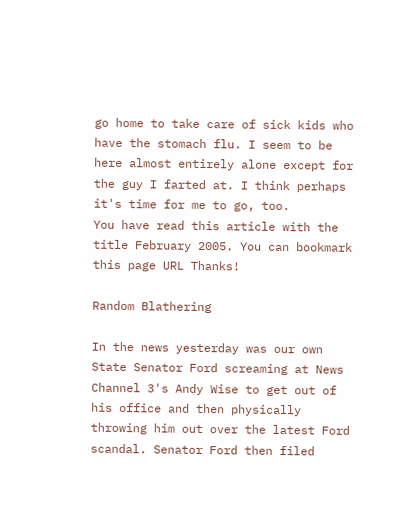go home to take care of sick kids who have the stomach flu. I seem to be here almost entirely alone except for the guy I farted at. I think perhaps it's time for me to go, too.
You have read this article with the title February 2005. You can bookmark this page URL Thanks!

Random Blathering

In the news yesterday was our own State Senator Ford screaming at News Channel 3's Andy Wise to get out of his office and then physically throwing him out over the latest Ford scandal. Senator Ford then filed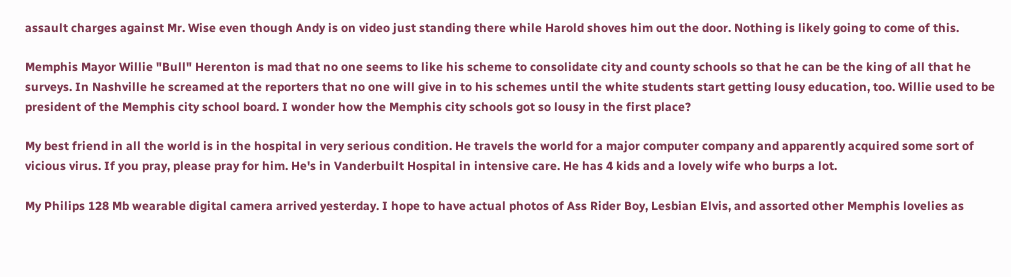assault charges against Mr. Wise even though Andy is on video just standing there while Harold shoves him out the door. Nothing is likely going to come of this.

Memphis Mayor Willie "Bull" Herenton is mad that no one seems to like his scheme to consolidate city and county schools so that he can be the king of all that he surveys. In Nashville he screamed at the reporters that no one will give in to his schemes until the white students start getting lousy education, too. Willie used to be president of the Memphis city school board. I wonder how the Memphis city schools got so lousy in the first place?

My best friend in all the world is in the hospital in very serious condition. He travels the world for a major computer company and apparently acquired some sort of vicious virus. If you pray, please pray for him. He's in Vanderbuilt Hospital in intensive care. He has 4 kids and a lovely wife who burps a lot.

My Philips 128 Mb wearable digital camera arrived yesterday. I hope to have actual photos of Ass Rider Boy, Lesbian Elvis, and assorted other Memphis lovelies as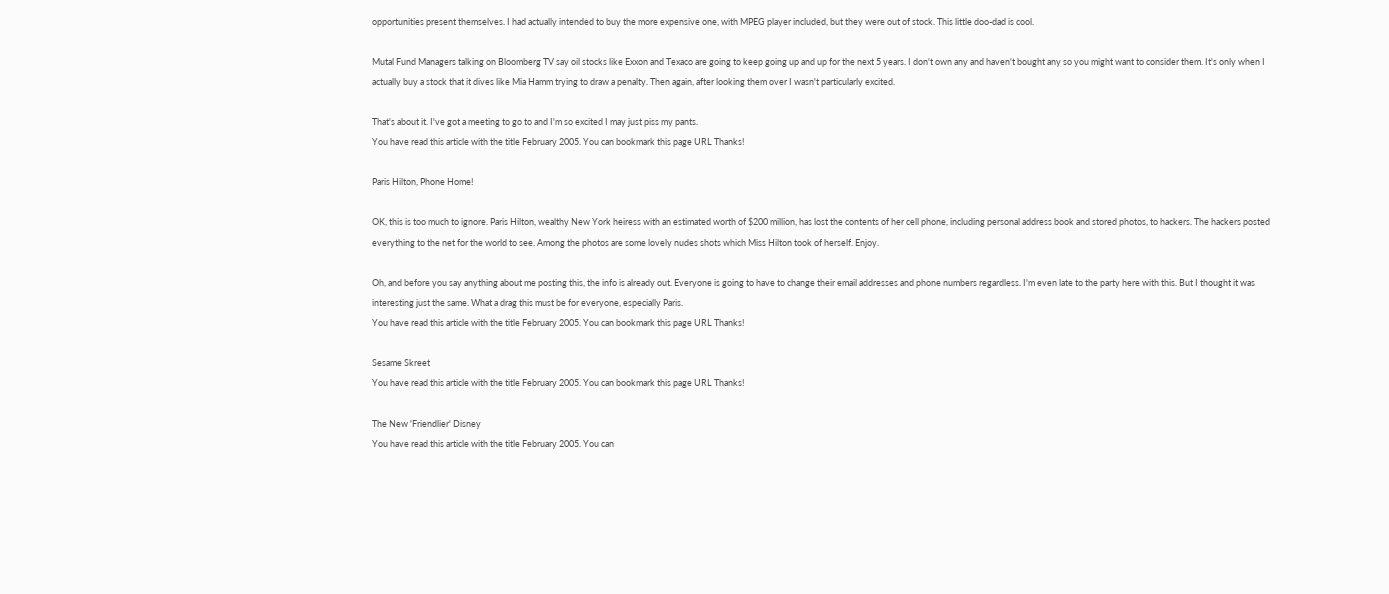opportunities present themselves. I had actually intended to buy the more expensive one, with MPEG player included, but they were out of stock. This little doo-dad is cool.

Mutal Fund Managers talking on Bloomberg TV say oil stocks like Exxon and Texaco are going to keep going up and up for the next 5 years. I don't own any and haven't bought any so you might want to consider them. It's only when I actually buy a stock that it dives like Mia Hamm trying to draw a penalty. Then again, after looking them over I wasn't particularly excited.

That's about it. I've got a meeting to go to and I'm so excited I may just piss my pants.
You have read this article with the title February 2005. You can bookmark this page URL Thanks!

Paris Hilton, Phone Home!

OK, this is too much to ignore. Paris Hilton, wealthy New York heiress with an estimated worth of $200 million, has lost the contents of her cell phone, including personal address book and stored photos, to hackers. The hackers posted everything to the net for the world to see. Among the photos are some lovely nudes shots which Miss Hilton took of herself. Enjoy.

Oh, and before you say anything about me posting this, the info is already out. Everyone is going to have to change their email addresses and phone numbers regardless. I'm even late to the party here with this. But I thought it was interesting just the same. What a drag this must be for everyone, especially Paris.
You have read this article with the title February 2005. You can bookmark this page URL Thanks!

Sesame Skreet
You have read this article with the title February 2005. You can bookmark this page URL Thanks!

The New 'Friendlier' Disney
You have read this article with the title February 2005. You can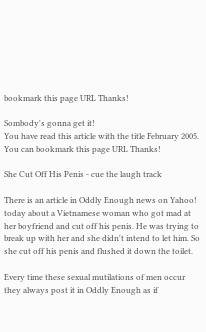bookmark this page URL Thanks!

Sombody's gonna get it!
You have read this article with the title February 2005. You can bookmark this page URL Thanks!

She Cut Off His Penis - cue the laugh track

There is an article in Oddly Enough news on Yahoo! today about a Vietnamese woman who got mad at her boyfriend and cut off his penis. He was trying to break up with her and she didn't intend to let him. So she cut off his penis and flushed it down the toilet.

Every time these sexual mutilations of men occur they always post it in Oddly Enough as if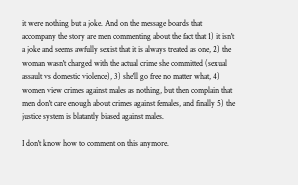it were nothing but a joke. And on the message boards that accompany the story are men commenting about the fact that 1) it isn't a joke and seems awfully sexist that it is always treated as one, 2) the woman wasn't charged with the actual crime she committed (sexual assault vs domestic violence), 3) she'll go free no matter what, 4) women view crimes against males as nothing, but then complain that men don't care enough about crimes against females, and finally 5) the justice system is blatantly biased against males.

I don't know how to comment on this anymore.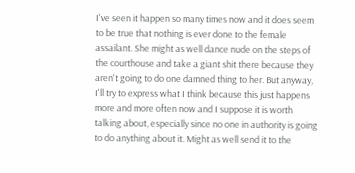I've seen it happen so many times now and it does seem to be true that nothing is ever done to the female assailant. She might as well dance nude on the steps of the courthouse and take a giant shit there because they aren't going to do one damned thing to her. But anyway, I'll try to express what I think because this just happens more and more often now and I suppose it is worth talking about, especially since no one in authority is going to do anything about it. Might as well send it to the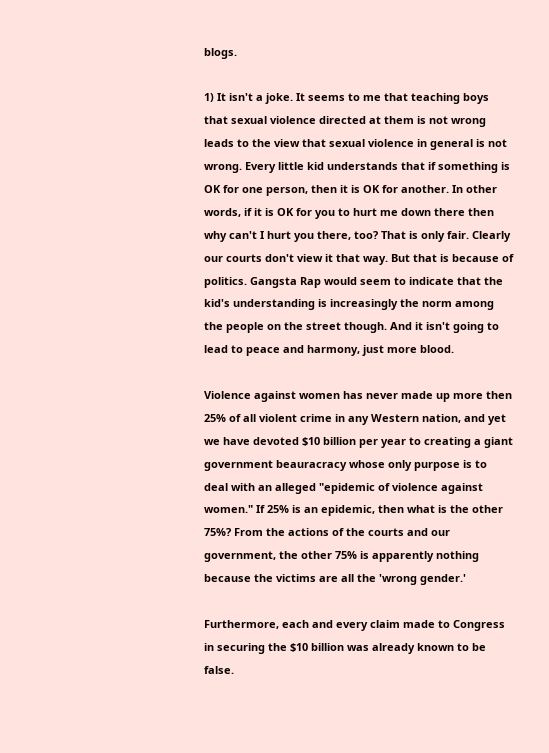blogs.

1) It isn't a joke. It seems to me that teaching boys that sexual violence directed at them is not wrong leads to the view that sexual violence in general is not wrong. Every little kid understands that if something is OK for one person, then it is OK for another. In other words, if it is OK for you to hurt me down there then why can't I hurt you there, too? That is only fair. Clearly our courts don't view it that way. But that is because of politics. Gangsta Rap would seem to indicate that the kid's understanding is increasingly the norm among the people on the street though. And it isn't going to lead to peace and harmony, just more blood.

Violence against women has never made up more then 25% of all violent crime in any Western nation, and yet we have devoted $10 billion per year to creating a giant government beauracracy whose only purpose is to deal with an alleged "epidemic of violence against women." If 25% is an epidemic, then what is the other 75%? From the actions of the courts and our government, the other 75% is apparently nothing because the victims are all the 'wrong gender.'

Furthermore, each and every claim made to Congress in securing the $10 billion was already known to be false.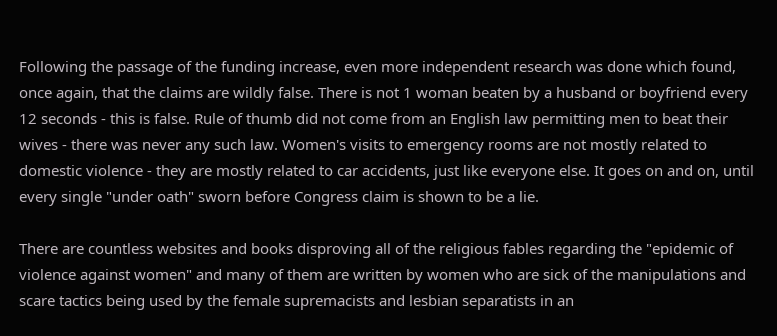Following the passage of the funding increase, even more independent research was done which found, once again, that the claims are wildly false. There is not 1 woman beaten by a husband or boyfriend every 12 seconds - this is false. Rule of thumb did not come from an English law permitting men to beat their wives - there was never any such law. Women's visits to emergency rooms are not mostly related to domestic violence - they are mostly related to car accidents, just like everyone else. It goes on and on, until every single "under oath" sworn before Congress claim is shown to be a lie.

There are countless websites and books disproving all of the religious fables regarding the "epidemic of violence against women" and many of them are written by women who are sick of the manipulations and scare tactics being used by the female supremacists and lesbian separatists in an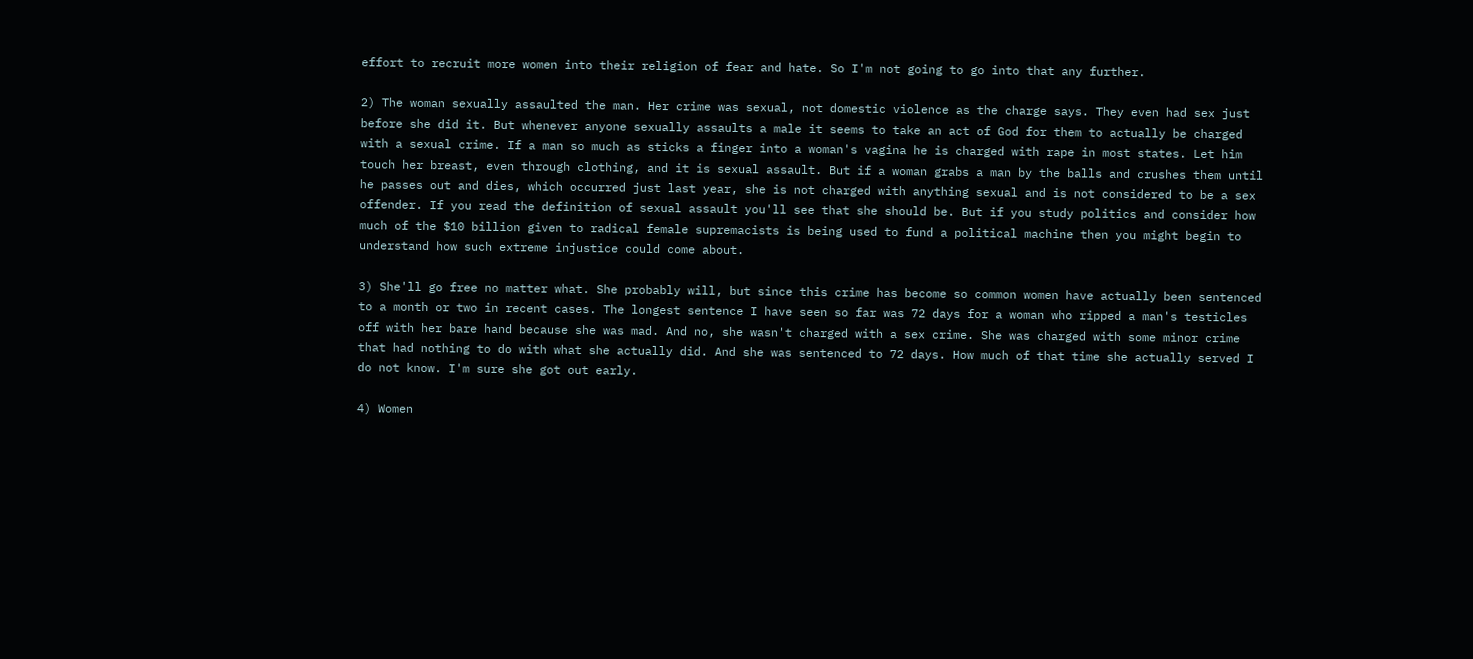effort to recruit more women into their religion of fear and hate. So I'm not going to go into that any further.

2) The woman sexually assaulted the man. Her crime was sexual, not domestic violence as the charge says. They even had sex just before she did it. But whenever anyone sexually assaults a male it seems to take an act of God for them to actually be charged with a sexual crime. If a man so much as sticks a finger into a woman's vagina he is charged with rape in most states. Let him touch her breast, even through clothing, and it is sexual assault. But if a woman grabs a man by the balls and crushes them until he passes out and dies, which occurred just last year, she is not charged with anything sexual and is not considered to be a sex offender. If you read the definition of sexual assault you'll see that she should be. But if you study politics and consider how much of the $10 billion given to radical female supremacists is being used to fund a political machine then you might begin to understand how such extreme injustice could come about.

3) She'll go free no matter what. She probably will, but since this crime has become so common women have actually been sentenced to a month or two in recent cases. The longest sentence I have seen so far was 72 days for a woman who ripped a man's testicles off with her bare hand because she was mad. And no, she wasn't charged with a sex crime. She was charged with some minor crime that had nothing to do with what she actually did. And she was sentenced to 72 days. How much of that time she actually served I do not know. I'm sure she got out early.

4) Women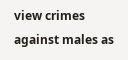view crimes against males as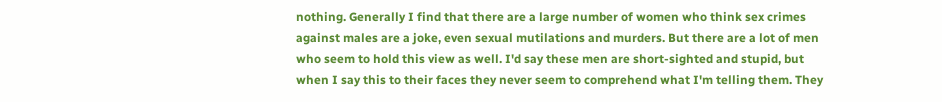nothing. Generally I find that there are a large number of women who think sex crimes against males are a joke, even sexual mutilations and murders. But there are a lot of men who seem to hold this view as well. I'd say these men are short-sighted and stupid, but when I say this to their faces they never seem to comprehend what I'm telling them. They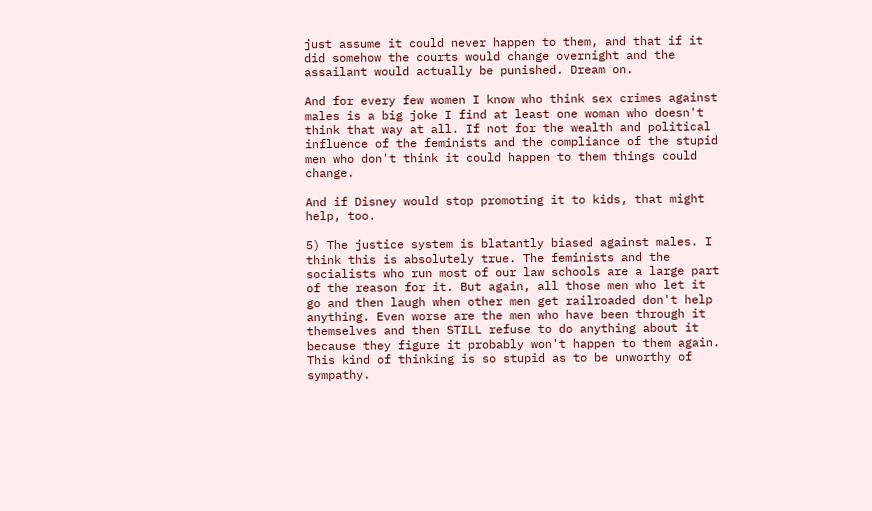just assume it could never happen to them, and that if it did somehow the courts would change overnight and the assailant would actually be punished. Dream on.

And for every few women I know who think sex crimes against males is a big joke I find at least one woman who doesn't think that way at all. If not for the wealth and political influence of the feminists and the compliance of the stupid men who don't think it could happen to them things could change.

And if Disney would stop promoting it to kids, that might help, too.

5) The justice system is blatantly biased against males. I think this is absolutely true. The feminists and the socialists who run most of our law schools are a large part of the reason for it. But again, all those men who let it go and then laugh when other men get railroaded don't help anything. Even worse are the men who have been through it themselves and then STILL refuse to do anything about it because they figure it probably won't happen to them again. This kind of thinking is so stupid as to be unworthy of sympathy.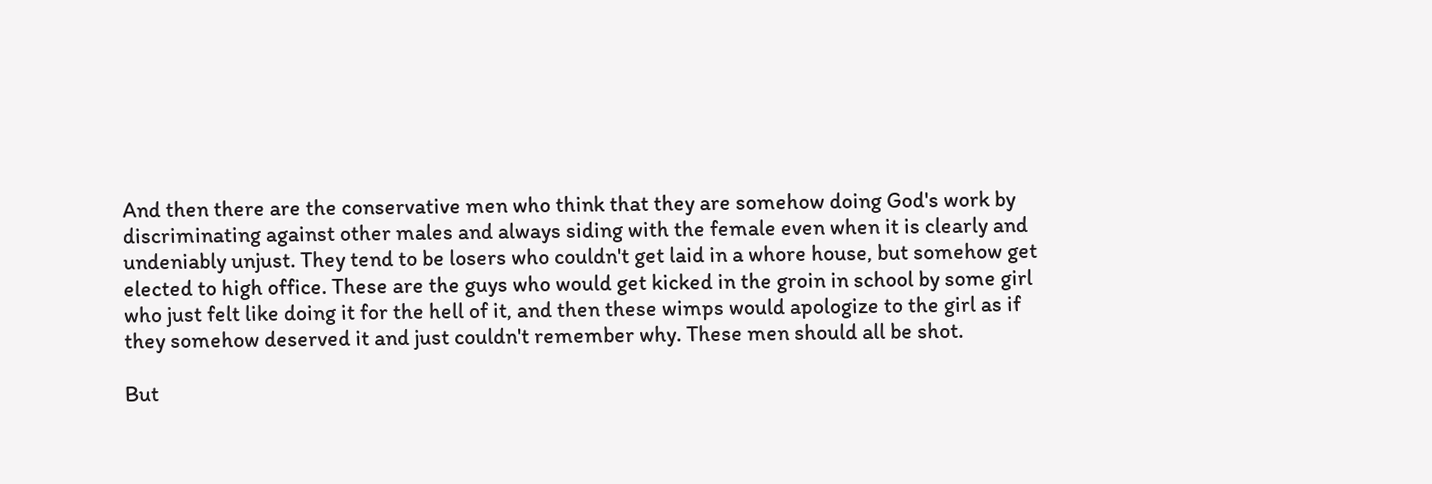And then there are the conservative men who think that they are somehow doing God's work by discriminating against other males and always siding with the female even when it is clearly and undeniably unjust. They tend to be losers who couldn't get laid in a whore house, but somehow get elected to high office. These are the guys who would get kicked in the groin in school by some girl who just felt like doing it for the hell of it, and then these wimps would apologize to the girl as if they somehow deserved it and just couldn't remember why. These men should all be shot.

But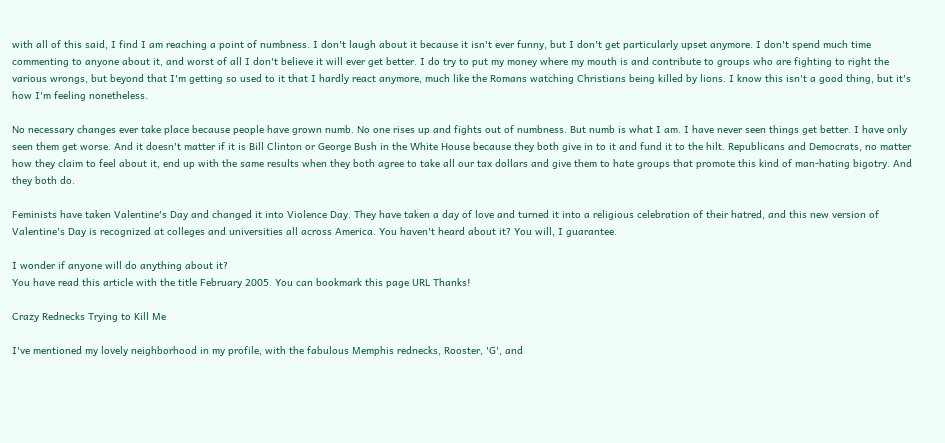with all of this said, I find I am reaching a point of numbness. I don't laugh about it because it isn't ever funny, but I don't get particularly upset anymore. I don't spend much time commenting to anyone about it, and worst of all I don't believe it will ever get better. I do try to put my money where my mouth is and contribute to groups who are fighting to right the various wrongs, but beyond that I'm getting so used to it that I hardly react anymore, much like the Romans watching Christians being killed by lions. I know this isn't a good thing, but it's how I'm feeling nonetheless.

No necessary changes ever take place because people have grown numb. No one rises up and fights out of numbness. But numb is what I am. I have never seen things get better. I have only seen them get worse. And it doesn't matter if it is Bill Clinton or George Bush in the White House because they both give in to it and fund it to the hilt. Republicans and Democrats, no matter how they claim to feel about it, end up with the same results when they both agree to take all our tax dollars and give them to hate groups that promote this kind of man-hating bigotry. And they both do.

Feminists have taken Valentine's Day and changed it into Violence Day. They have taken a day of love and turned it into a religious celebration of their hatred, and this new version of Valentine's Day is recognized at colleges and universities all across America. You haven't heard about it? You will, I guarantee.

I wonder if anyone will do anything about it?
You have read this article with the title February 2005. You can bookmark this page URL Thanks!

Crazy Rednecks Trying to Kill Me

I've mentioned my lovely neighborhood in my profile, with the fabulous Memphis rednecks, Rooster, 'G', and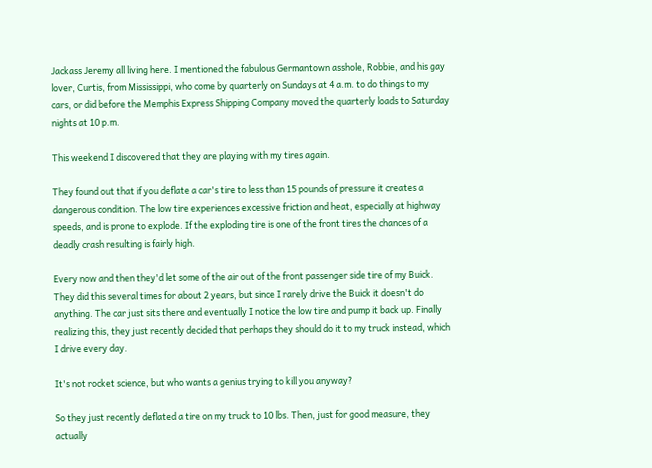Jackass Jeremy all living here. I mentioned the fabulous Germantown asshole, Robbie, and his gay lover, Curtis, from Mississippi, who come by quarterly on Sundays at 4 a.m. to do things to my cars, or did before the Memphis Express Shipping Company moved the quarterly loads to Saturday nights at 10 p.m.

This weekend I discovered that they are playing with my tires again.

They found out that if you deflate a car's tire to less than 15 pounds of pressure it creates a dangerous condition. The low tire experiences excessive friction and heat, especially at highway speeds, and is prone to explode. If the exploding tire is one of the front tires the chances of a deadly crash resulting is fairly high.

Every now and then they'd let some of the air out of the front passenger side tire of my Buick. They did this several times for about 2 years, but since I rarely drive the Buick it doesn't do anything. The car just sits there and eventually I notice the low tire and pump it back up. Finally realizing this, they just recently decided that perhaps they should do it to my truck instead, which I drive every day.

It's not rocket science, but who wants a genius trying to kill you anyway?

So they just recently deflated a tire on my truck to 10 lbs. Then, just for good measure, they actually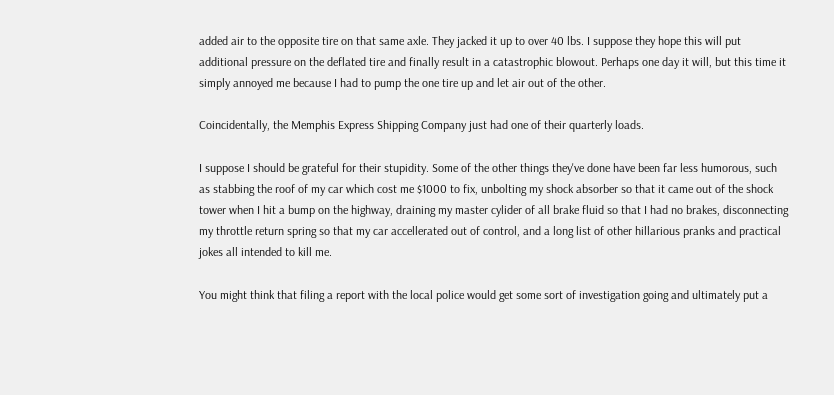added air to the opposite tire on that same axle. They jacked it up to over 40 lbs. I suppose they hope this will put additional pressure on the deflated tire and finally result in a catastrophic blowout. Perhaps one day it will, but this time it simply annoyed me because I had to pump the one tire up and let air out of the other.

Coincidentally, the Memphis Express Shipping Company just had one of their quarterly loads.

I suppose I should be grateful for their stupidity. Some of the other things they've done have been far less humorous, such as stabbing the roof of my car which cost me $1000 to fix, unbolting my shock absorber so that it came out of the shock tower when I hit a bump on the highway, draining my master cylider of all brake fluid so that I had no brakes, disconnecting my throttle return spring so that my car accellerated out of control, and a long list of other hillarious pranks and practical jokes all intended to kill me.

You might think that filing a report with the local police would get some sort of investigation going and ultimately put a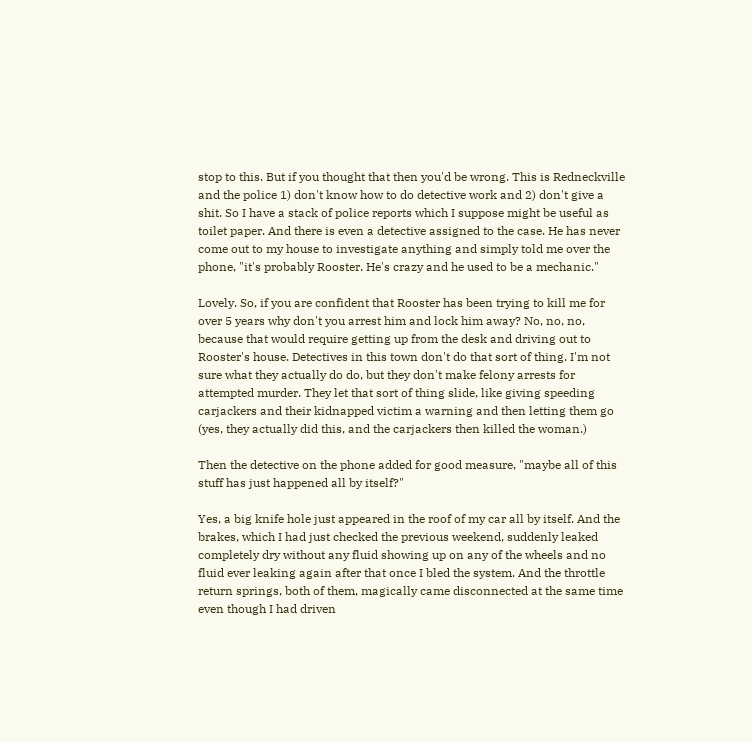stop to this. But if you thought that then you'd be wrong. This is Redneckville and the police 1) don't know how to do detective work and 2) don't give a shit. So I have a stack of police reports which I suppose might be useful as toilet paper. And there is even a detective assigned to the case. He has never come out to my house to investigate anything and simply told me over the phone, "it's probably Rooster. He's crazy and he used to be a mechanic."

Lovely. So, if you are confident that Rooster has been trying to kill me for over 5 years why don't you arrest him and lock him away? No, no, no, because that would require getting up from the desk and driving out to Rooster's house. Detectives in this town don't do that sort of thing. I'm not sure what they actually do do, but they don't make felony arrests for attempted murder. They let that sort of thing slide, like giving speeding carjackers and their kidnapped victim a warning and then letting them go (yes, they actually did this, and the carjackers then killed the woman.)

Then the detective on the phone added for good measure, "maybe all of this stuff has just happened all by itself?"

Yes, a big knife hole just appeared in the roof of my car all by itself. And the brakes, which I had just checked the previous weekend, suddenly leaked completely dry without any fluid showing up on any of the wheels and no fluid ever leaking again after that once I bled the system. And the throttle return springs, both of them, magically came disconnected at the same time even though I had driven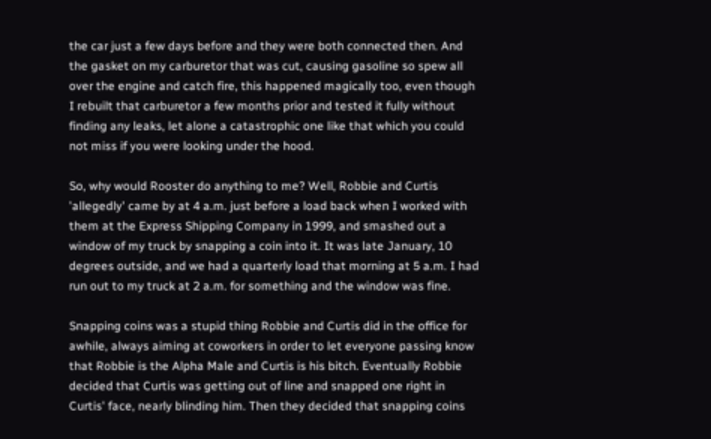the car just a few days before and they were both connected then. And the gasket on my carburetor that was cut, causing gasoline so spew all over the engine and catch fire, this happened magically too, even though I rebuilt that carburetor a few months prior and tested it fully without finding any leaks, let alone a catastrophic one like that which you could not miss if you were looking under the hood.

So, why would Rooster do anything to me? Well, Robbie and Curtis 'allegedly' came by at 4 a.m. just before a load back when I worked with them at the Express Shipping Company in 1999, and smashed out a window of my truck by snapping a coin into it. It was late January, 10 degrees outside, and we had a quarterly load that morning at 5 a.m. I had run out to my truck at 2 a.m. for something and the window was fine.

Snapping coins was a stupid thing Robbie and Curtis did in the office for awhile, always aiming at coworkers in order to let everyone passing know that Robbie is the Alpha Male and Curtis is his bitch. Eventually Robbie decided that Curtis was getting out of line and snapped one right in Curtis' face, nearly blinding him. Then they decided that snapping coins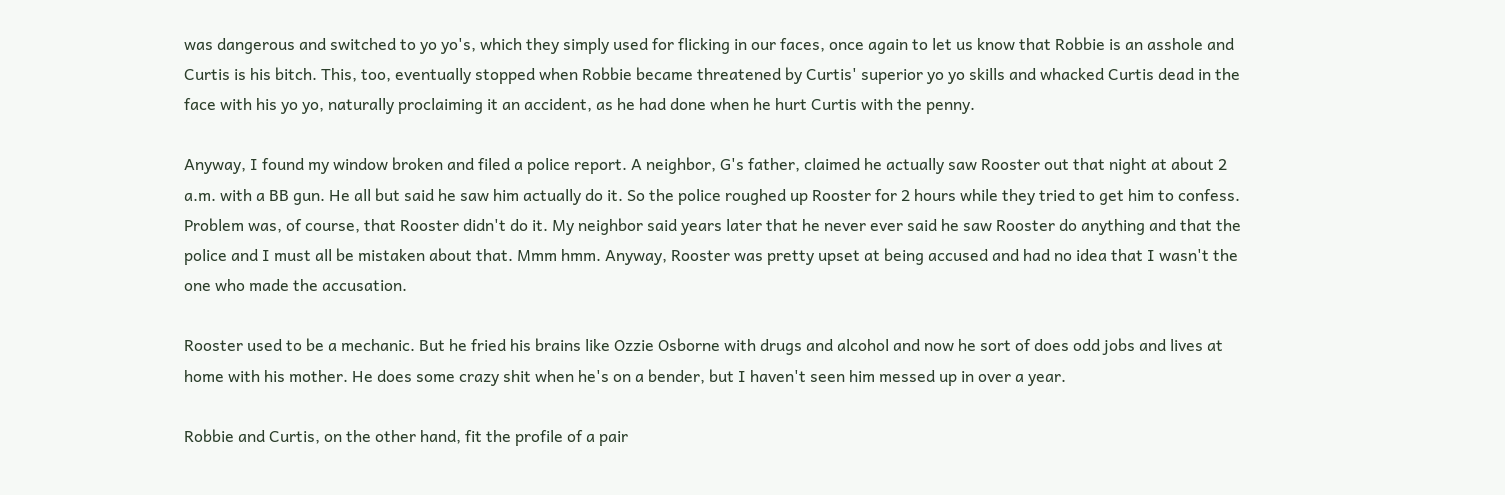was dangerous and switched to yo yo's, which they simply used for flicking in our faces, once again to let us know that Robbie is an asshole and Curtis is his bitch. This, too, eventually stopped when Robbie became threatened by Curtis' superior yo yo skills and whacked Curtis dead in the face with his yo yo, naturally proclaiming it an accident, as he had done when he hurt Curtis with the penny.

Anyway, I found my window broken and filed a police report. A neighbor, G's father, claimed he actually saw Rooster out that night at about 2 a.m. with a BB gun. He all but said he saw him actually do it. So the police roughed up Rooster for 2 hours while they tried to get him to confess. Problem was, of course, that Rooster didn't do it. My neighbor said years later that he never ever said he saw Rooster do anything and that the police and I must all be mistaken about that. Mmm hmm. Anyway, Rooster was pretty upset at being accused and had no idea that I wasn't the one who made the accusation.

Rooster used to be a mechanic. But he fried his brains like Ozzie Osborne with drugs and alcohol and now he sort of does odd jobs and lives at home with his mother. He does some crazy shit when he's on a bender, but I haven't seen him messed up in over a year.

Robbie and Curtis, on the other hand, fit the profile of a pair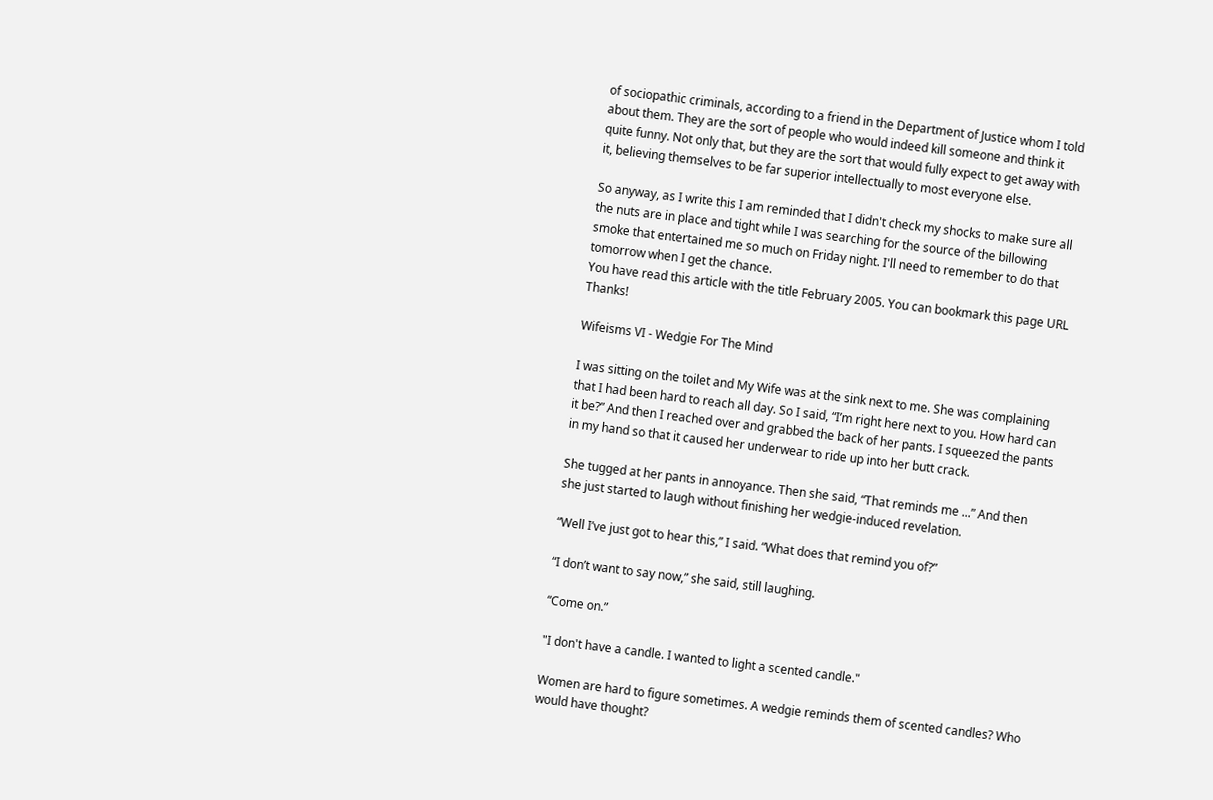of sociopathic criminals, according to a friend in the Department of Justice whom I told about them. They are the sort of people who would indeed kill someone and think it quite funny. Not only that, but they are the sort that would fully expect to get away with it, believing themselves to be far superior intellectually to most everyone else.

So anyway, as I write this I am reminded that I didn't check my shocks to make sure all the nuts are in place and tight while I was searching for the source of the billowing smoke that entertained me so much on Friday night. I'll need to remember to do that tomorrow when I get the chance.
You have read this article with the title February 2005. You can bookmark this page URL Thanks!

Wifeisms VI - Wedgie For The Mind

I was sitting on the toilet and My Wife was at the sink next to me. She was complaining that I had been hard to reach all day. So I said, “I’m right here next to you. How hard can it be?” And then I reached over and grabbed the back of her pants. I squeezed the pants in my hand so that it caused her underwear to ride up into her butt crack.

She tugged at her pants in annoyance. Then she said, “That reminds me ...” And then she just started to laugh without finishing her wedgie-induced revelation.

“Well I’ve just got to hear this,” I said. “What does that remind you of?”

“I don’t want to say now,” she said, still laughing.

“Come on.”

"I don't have a candle. I wanted to light a scented candle."

Women are hard to figure sometimes. A wedgie reminds them of scented candles? Who would have thought?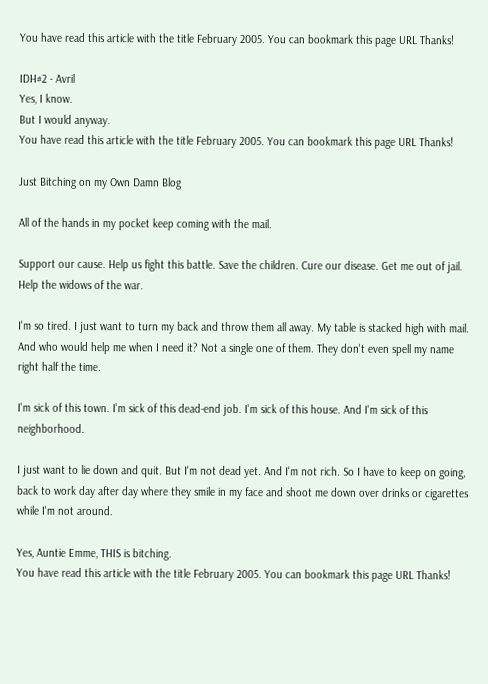You have read this article with the title February 2005. You can bookmark this page URL Thanks!

IDH#2 - Avril
Yes, I know.
But I would anyway.
You have read this article with the title February 2005. You can bookmark this page URL Thanks!

Just Bitching on my Own Damn Blog

All of the hands in my pocket keep coming with the mail.

Support our cause. Help us fight this battle. Save the children. Cure our disease. Get me out of jail. Help the widows of the war.

I'm so tired. I just want to turn my back and throw them all away. My table is stacked high with mail. And who would help me when I need it? Not a single one of them. They don't even spell my name right half the time.

I'm sick of this town. I'm sick of this dead-end job. I'm sick of this house. And I'm sick of this neighborhood.

I just want to lie down and quit. But I'm not dead yet. And I'm not rich. So I have to keep on going, back to work day after day where they smile in my face and shoot me down over drinks or cigarettes while I'm not around.

Yes, Auntie Emme, THIS is bitching.
You have read this article with the title February 2005. You can bookmark this page URL Thanks!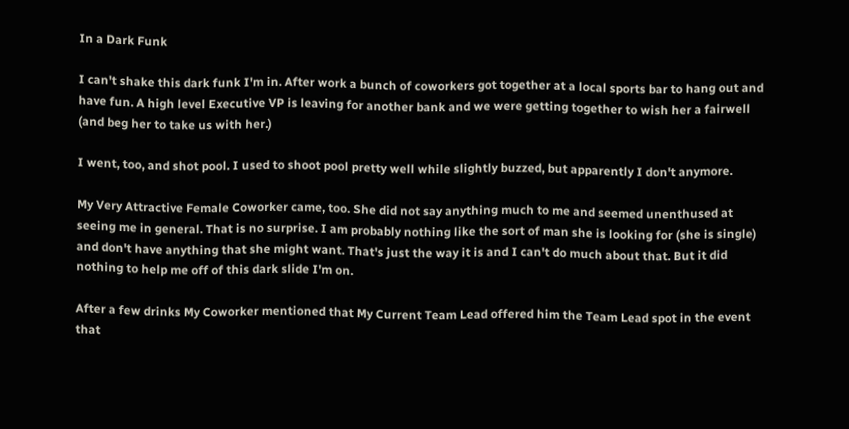In a Dark Funk

I can't shake this dark funk I'm in. After work a bunch of coworkers got together at a local sports bar to hang out and have fun. A high level Executive VP is leaving for another bank and we were getting together to wish her a fairwell (and beg her to take us with her.)

I went, too, and shot pool. I used to shoot pool pretty well while slightly buzzed, but apparently I don't anymore.

My Very Attractive Female Coworker came, too. She did not say anything much to me and seemed unenthused at seeing me in general. That is no surprise. I am probably nothing like the sort of man she is looking for (she is single) and don't have anything that she might want. That's just the way it is and I can't do much about that. But it did nothing to help me off of this dark slide I'm on.

After a few drinks My Coworker mentioned that My Current Team Lead offered him the Team Lead spot in the event that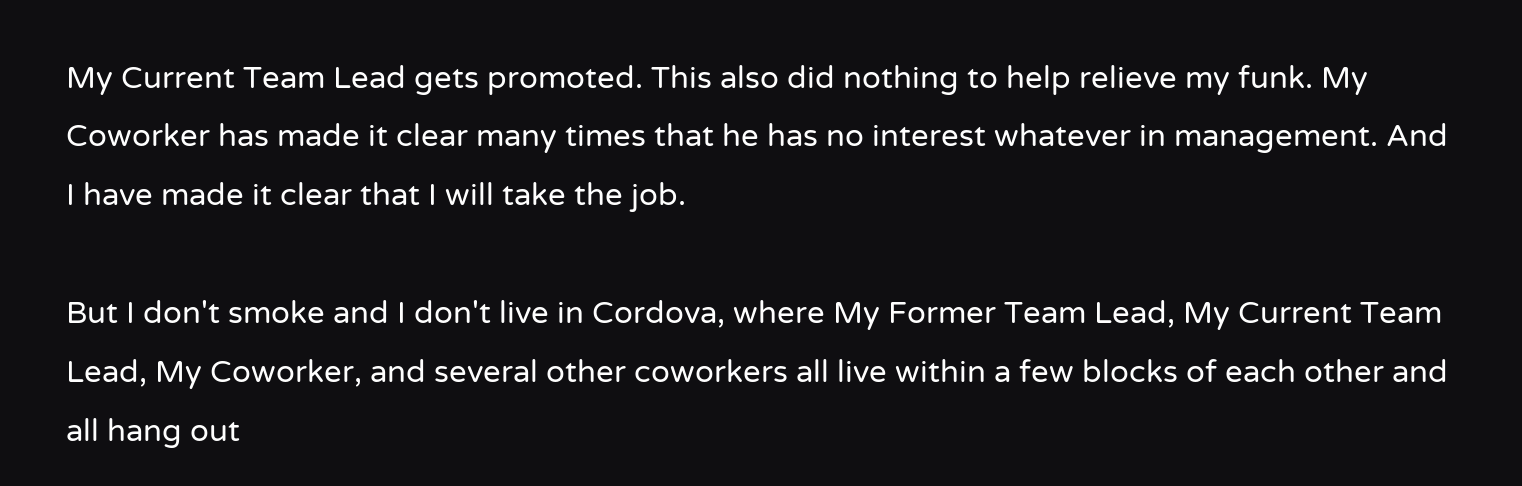My Current Team Lead gets promoted. This also did nothing to help relieve my funk. My Coworker has made it clear many times that he has no interest whatever in management. And I have made it clear that I will take the job.

But I don't smoke and I don't live in Cordova, where My Former Team Lead, My Current Team Lead, My Coworker, and several other coworkers all live within a few blocks of each other and all hang out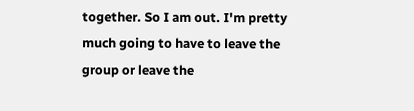together. So I am out. I'm pretty much going to have to leave the group or leave the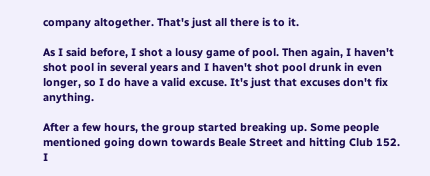company altogether. That's just all there is to it.

As I said before, I shot a lousy game of pool. Then again, I haven't shot pool in several years and I haven't shot pool drunk in even longer, so I do have a valid excuse. It's just that excuses don't fix anything.

After a few hours, the group started breaking up. Some people mentioned going down towards Beale Street and hitting Club 152. I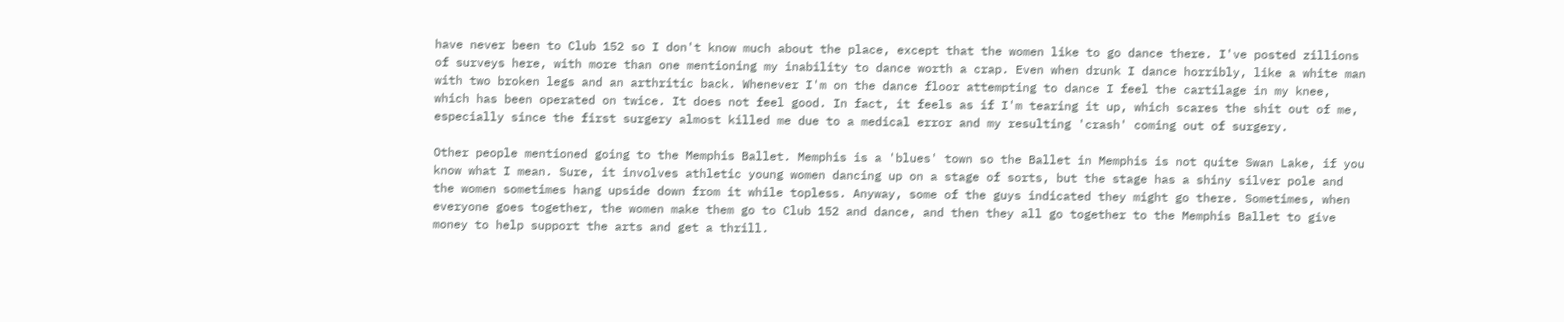have never been to Club 152 so I don't know much about the place, except that the women like to go dance there. I've posted zillions of surveys here, with more than one mentioning my inability to dance worth a crap. Even when drunk I dance horribly, like a white man with two broken legs and an arthritic back. Whenever I'm on the dance floor attempting to dance I feel the cartilage in my knee, which has been operated on twice. It does not feel good. In fact, it feels as if I'm tearing it up, which scares the shit out of me, especially since the first surgery almost killed me due to a medical error and my resulting 'crash' coming out of surgery.

Other people mentioned going to the Memphis Ballet. Memphis is a 'blues' town so the Ballet in Memphis is not quite Swan Lake, if you know what I mean. Sure, it involves athletic young women dancing up on a stage of sorts, but the stage has a shiny silver pole and the women sometimes hang upside down from it while topless. Anyway, some of the guys indicated they might go there. Sometimes, when everyone goes together, the women make them go to Club 152 and dance, and then they all go together to the Memphis Ballet to give money to help support the arts and get a thrill.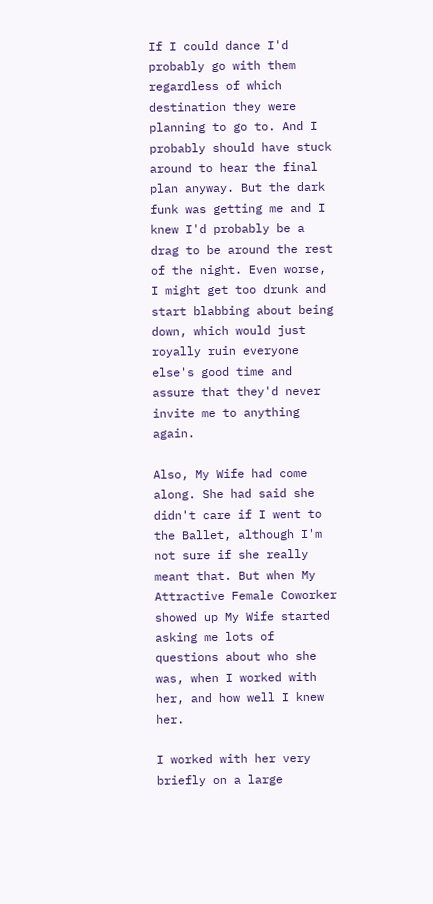If I could dance I'd probably go with them regardless of which destination they were planning to go to. And I probably should have stuck around to hear the final plan anyway. But the dark funk was getting me and I knew I'd probably be a drag to be around the rest of the night. Even worse, I might get too drunk and start blabbing about being down, which would just royally ruin everyone else's good time and assure that they'd never invite me to anything again.

Also, My Wife had come along. She had said she didn't care if I went to the Ballet, although I'm not sure if she really meant that. But when My Attractive Female Coworker showed up My Wife started asking me lots of questions about who she was, when I worked with her, and how well I knew her.

I worked with her very briefly on a large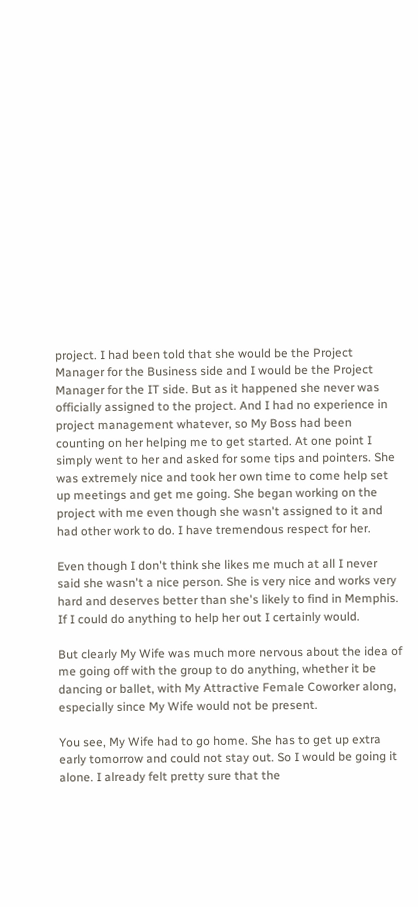project. I had been told that she would be the Project Manager for the Business side and I would be the Project Manager for the IT side. But as it happened she never was officially assigned to the project. And I had no experience in project management whatever, so My Boss had been counting on her helping me to get started. At one point I simply went to her and asked for some tips and pointers. She was extremely nice and took her own time to come help set up meetings and get me going. She began working on the project with me even though she wasn't assigned to it and had other work to do. I have tremendous respect for her.

Even though I don't think she likes me much at all I never said she wasn't a nice person. She is very nice and works very hard and deserves better than she's likely to find in Memphis. If I could do anything to help her out I certainly would.

But clearly My Wife was much more nervous about the idea of me going off with the group to do anything, whether it be dancing or ballet, with My Attractive Female Coworker along, especially since My Wife would not be present.

You see, My Wife had to go home. She has to get up extra early tomorrow and could not stay out. So I would be going it alone. I already felt pretty sure that the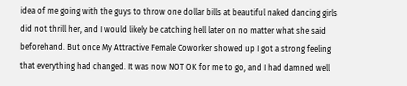idea of me going with the guys to throw one dollar bills at beautiful naked dancing girls did not thrill her, and I would likely be catching hell later on no matter what she said beforehand. But once My Attractive Female Coworker showed up I got a strong feeling that everything had changed. It was now NOT OK for me to go, and I had damned well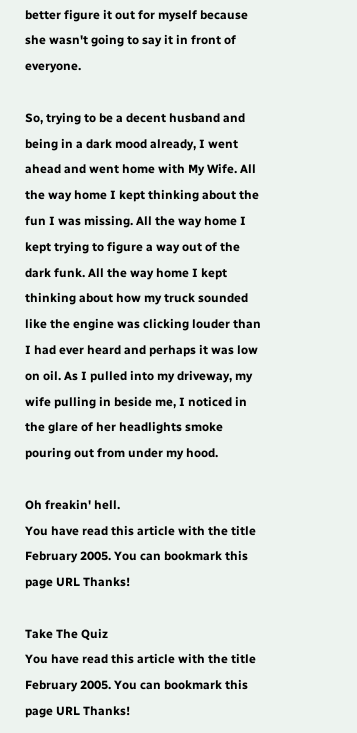better figure it out for myself because she wasn't going to say it in front of everyone.

So, trying to be a decent husband and being in a dark mood already, I went ahead and went home with My Wife. All the way home I kept thinking about the fun I was missing. All the way home I kept trying to figure a way out of the dark funk. All the way home I kept thinking about how my truck sounded like the engine was clicking louder than I had ever heard and perhaps it was low on oil. As I pulled into my driveway, my wife pulling in beside me, I noticed in the glare of her headlights smoke pouring out from under my hood.

Oh freakin' hell.
You have read this article with the title February 2005. You can bookmark this page URL Thanks!

Take The Quiz
You have read this article with the title February 2005. You can bookmark this page URL Thanks!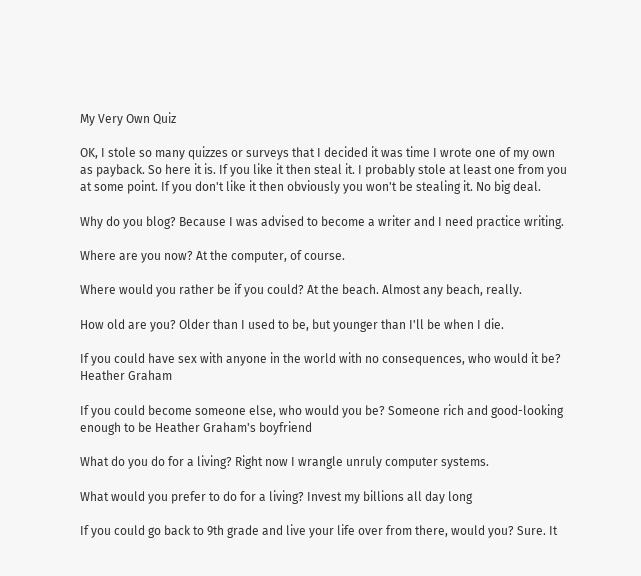My Very Own Quiz

OK, I stole so many quizzes or surveys that I decided it was time I wrote one of my own as payback. So here it is. If you like it then steal it. I probably stole at least one from you at some point. If you don't like it then obviously you won't be stealing it. No big deal.

Why do you blog? Because I was advised to become a writer and I need practice writing.

Where are you now? At the computer, of course.

Where would you rather be if you could? At the beach. Almost any beach, really.

How old are you? Older than I used to be, but younger than I'll be when I die.

If you could have sex with anyone in the world with no consequences, who would it be? Heather Graham

If you could become someone else, who would you be? Someone rich and good-looking enough to be Heather Graham's boyfriend

What do you do for a living? Right now I wrangle unruly computer systems.

What would you prefer to do for a living? Invest my billions all day long

If you could go back to 9th grade and live your life over from there, would you? Sure. It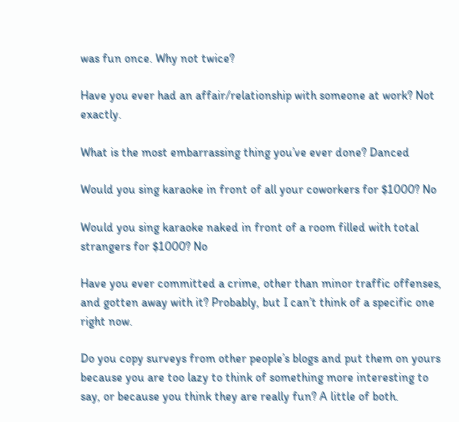was fun once. Why not twice?

Have you ever had an affair/relationship with someone at work? Not exactly.

What is the most embarrassing thing you’ve ever done? Danced

Would you sing karaoke in front of all your coworkers for $1000? No

Would you sing karaoke naked in front of a room filled with total strangers for $1000? No

Have you ever committed a crime, other than minor traffic offenses, and gotten away with it? Probably, but I can’t think of a specific one right now.

Do you copy surveys from other people’s blogs and put them on yours because you are too lazy to think of something more interesting to say, or because you think they are really fun? A little of both.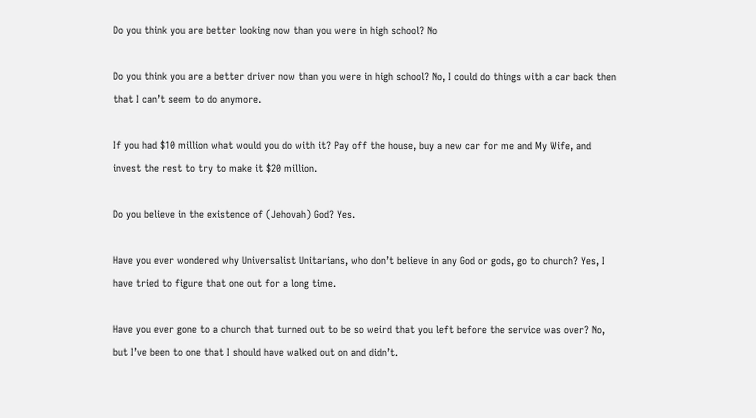Do you think you are better looking now than you were in high school? No

Do you think you are a better driver now than you were in high school? No, I could do things with a car back then that I can’t seem to do anymore.

If you had $10 million what would you do with it? Pay off the house, buy a new car for me and My Wife, and invest the rest to try to make it $20 million.

Do you believe in the existence of (Jehovah) God? Yes.

Have you ever wondered why Universalist Unitarians, who don’t believe in any God or gods, go to church? Yes, I have tried to figure that one out for a long time.

Have you ever gone to a church that turned out to be so weird that you left before the service was over? No, but I’ve been to one that I should have walked out on and didn’t.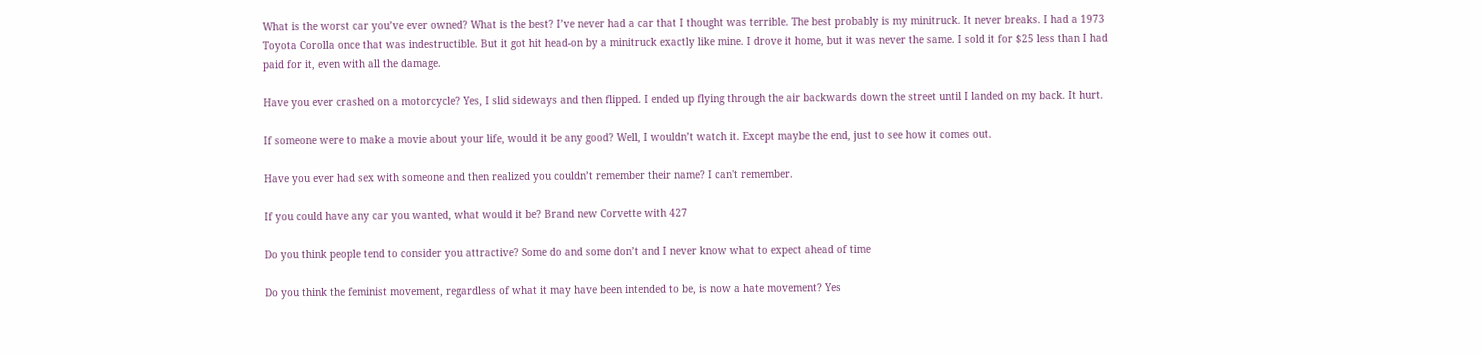What is the worst car you’ve ever owned? What is the best? I’ve never had a car that I thought was terrible. The best probably is my minitruck. It never breaks. I had a 1973 Toyota Corolla once that was indestructible. But it got hit head-on by a minitruck exactly like mine. I drove it home, but it was never the same. I sold it for $25 less than I had paid for it, even with all the damage.

Have you ever crashed on a motorcycle? Yes, I slid sideways and then flipped. I ended up flying through the air backwards down the street until I landed on my back. It hurt.

If someone were to make a movie about your life, would it be any good? Well, I wouldn’t watch it. Except maybe the end, just to see how it comes out.

Have you ever had sex with someone and then realized you couldn’t remember their name? I can't remember.

If you could have any car you wanted, what would it be? Brand new Corvette with 427

Do you think people tend to consider you attractive? Some do and some don’t and I never know what to expect ahead of time

Do you think the feminist movement, regardless of what it may have been intended to be, is now a hate movement? Yes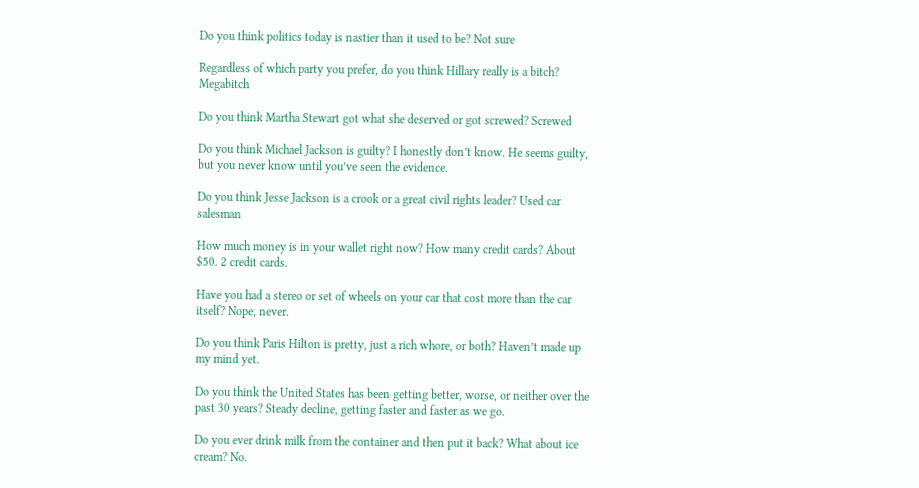Do you think politics today is nastier than it used to be? Not sure

Regardless of which party you prefer, do you think Hillary really is a bitch? Megabitch

Do you think Martha Stewart got what she deserved or got screwed? Screwed

Do you think Michael Jackson is guilty? I honestly don’t know. He seems guilty, but you never know until you’ve seen the evidence.

Do you think Jesse Jackson is a crook or a great civil rights leader? Used car salesman

How much money is in your wallet right now? How many credit cards? About $50. 2 credit cards.

Have you had a stereo or set of wheels on your car that cost more than the car itself? Nope, never.

Do you think Paris Hilton is pretty, just a rich whore, or both? Haven’t made up my mind yet.

Do you think the United States has been getting better, worse, or neither over the past 30 years? Steady decline, getting faster and faster as we go.

Do you ever drink milk from the container and then put it back? What about ice cream? No.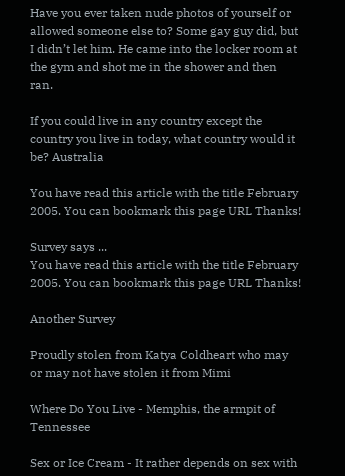Have you ever taken nude photos of yourself or allowed someone else to? Some gay guy did, but I didn’t let him. He came into the locker room at the gym and shot me in the shower and then ran.

If you could live in any country except the country you live in today, what country would it be? Australia

You have read this article with the title February 2005. You can bookmark this page URL Thanks!

Survey says ...
You have read this article with the title February 2005. You can bookmark this page URL Thanks!

Another Survey

Proudly stolen from Katya Coldheart who may or may not have stolen it from Mimi

Where Do You Live - Memphis, the armpit of Tennessee

Sex or Ice Cream - It rather depends on sex with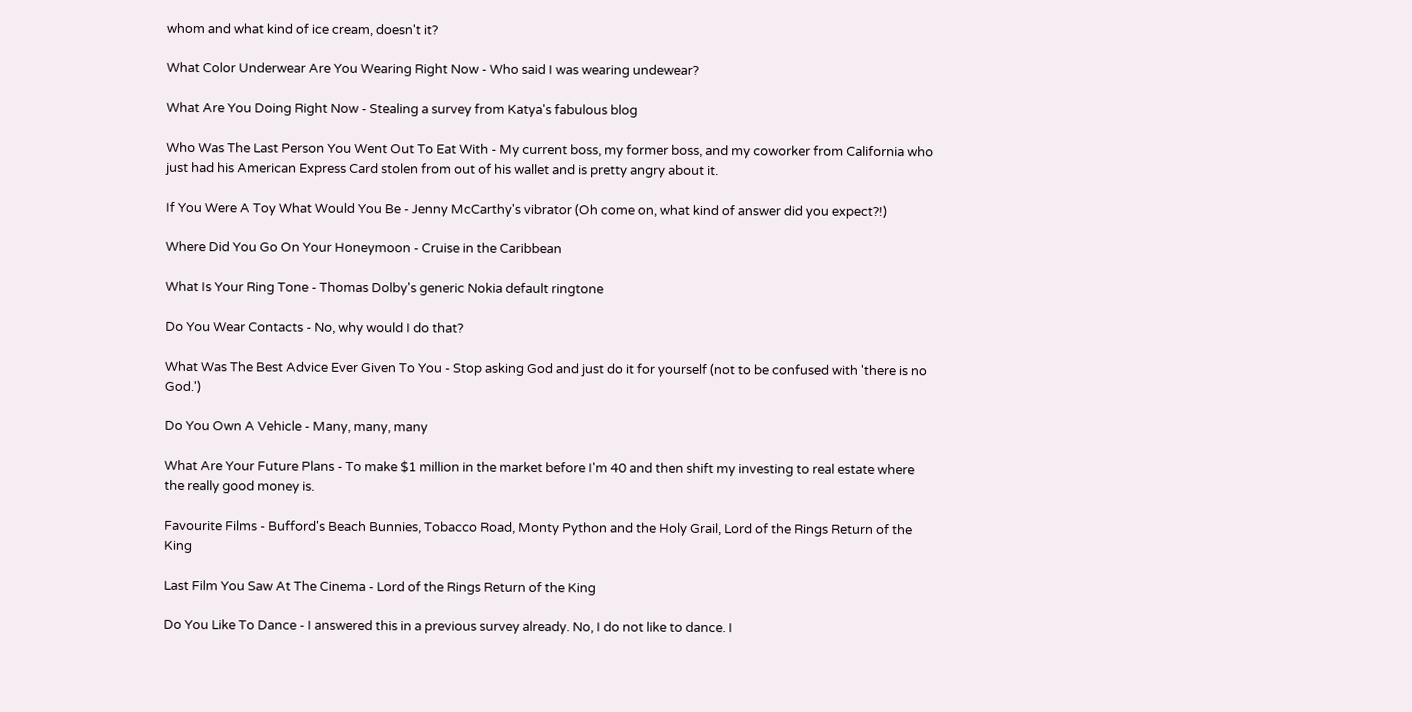whom and what kind of ice cream, doesn't it?

What Color Underwear Are You Wearing Right Now - Who said I was wearing undewear?

What Are You Doing Right Now - Stealing a survey from Katya's fabulous blog

Who Was The Last Person You Went Out To Eat With - My current boss, my former boss, and my coworker from California who just had his American Express Card stolen from out of his wallet and is pretty angry about it.

If You Were A Toy What Would You Be - Jenny McCarthy's vibrator (Oh come on, what kind of answer did you expect?!)

Where Did You Go On Your Honeymoon - Cruise in the Caribbean

What Is Your Ring Tone - Thomas Dolby's generic Nokia default ringtone

Do You Wear Contacts - No, why would I do that?

What Was The Best Advice Ever Given To You - Stop asking God and just do it for yourself (not to be confused with 'there is no God.')

Do You Own A Vehicle - Many, many, many

What Are Your Future Plans - To make $1 million in the market before I'm 40 and then shift my investing to real estate where the really good money is.

Favourite Films - Bufford's Beach Bunnies, Tobacco Road, Monty Python and the Holy Grail, Lord of the Rings Return of the King

Last Film You Saw At The Cinema - Lord of the Rings Return of the King

Do You Like To Dance - I answered this in a previous survey already. No, I do not like to dance. I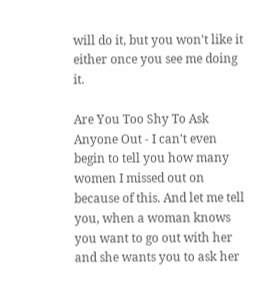will do it, but you won't like it either once you see me doing it.

Are You Too Shy To Ask Anyone Out - I can't even begin to tell you how many women I missed out on because of this. And let me tell you, when a woman knows you want to go out with her and she wants you to ask her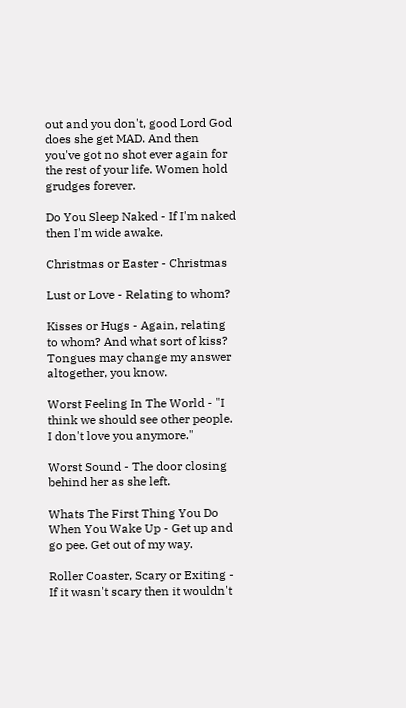out and you don't, good Lord God does she get MAD. And then you've got no shot ever again for the rest of your life. Women hold grudges forever.

Do You Sleep Naked - If I'm naked then I'm wide awake.

Christmas or Easter - Christmas

Lust or Love - Relating to whom?

Kisses or Hugs - Again, relating to whom? And what sort of kiss? Tongues may change my answer altogether, you know.

Worst Feeling In The World - "I think we should see other people. I don't love you anymore."

Worst Sound - The door closing behind her as she left.

Whats The First Thing You Do When You Wake Up - Get up and go pee. Get out of my way.

Roller Coaster, Scary or Exiting - If it wasn't scary then it wouldn't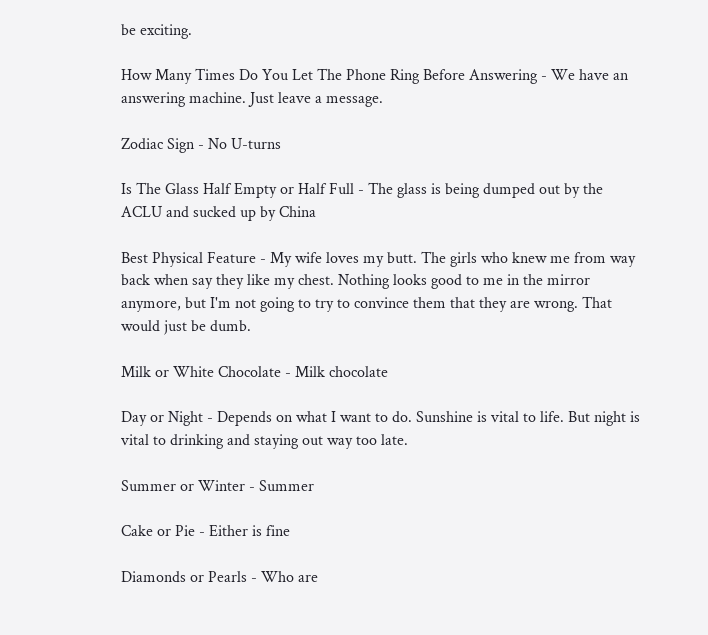be exciting.

How Many Times Do You Let The Phone Ring Before Answering - We have an answering machine. Just leave a message.

Zodiac Sign - No U-turns

Is The Glass Half Empty or Half Full - The glass is being dumped out by the ACLU and sucked up by China

Best Physical Feature - My wife loves my butt. The girls who knew me from way back when say they like my chest. Nothing looks good to me in the mirror anymore, but I'm not going to try to convince them that they are wrong. That would just be dumb.

Milk or White Chocolate - Milk chocolate

Day or Night - Depends on what I want to do. Sunshine is vital to life. But night is vital to drinking and staying out way too late.

Summer or Winter - Summer

Cake or Pie - Either is fine

Diamonds or Pearls - Who are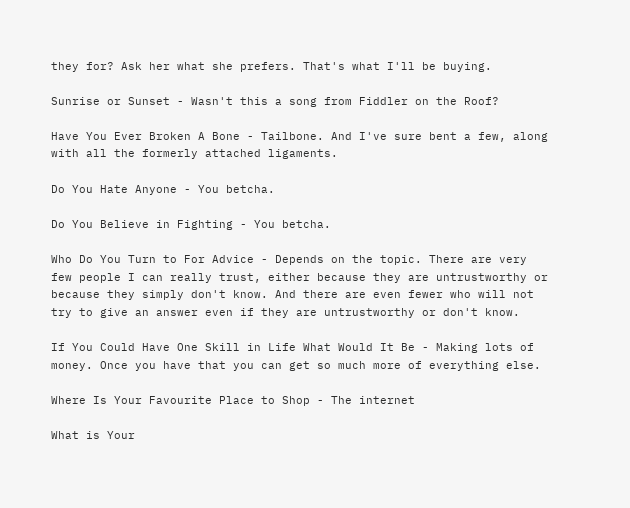they for? Ask her what she prefers. That's what I'll be buying.

Sunrise or Sunset - Wasn't this a song from Fiddler on the Roof?

Have You Ever Broken A Bone - Tailbone. And I've sure bent a few, along with all the formerly attached ligaments.

Do You Hate Anyone - You betcha.

Do You Believe in Fighting - You betcha.

Who Do You Turn to For Advice - Depends on the topic. There are very few people I can really trust, either because they are untrustworthy or because they simply don't know. And there are even fewer who will not try to give an answer even if they are untrustworthy or don't know.

If You Could Have One Skill in Life What Would It Be - Making lots of money. Once you have that you can get so much more of everything else.

Where Is Your Favourite Place to Shop - The internet

What is Your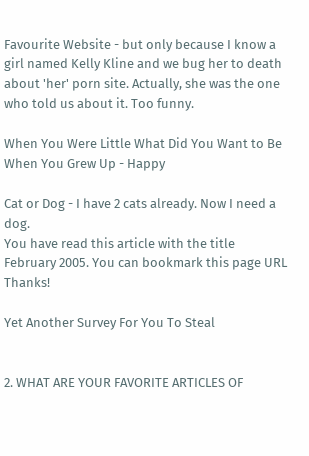Favourite Website - but only because I know a girl named Kelly Kline and we bug her to death about 'her' porn site. Actually, she was the one who told us about it. Too funny.

When You Were Little What Did You Want to Be When You Grew Up - Happy

Cat or Dog - I have 2 cats already. Now I need a dog.
You have read this article with the title February 2005. You can bookmark this page URL Thanks!

Yet Another Survey For You To Steal


2. WHAT ARE YOUR FAVORITE ARTICLES OF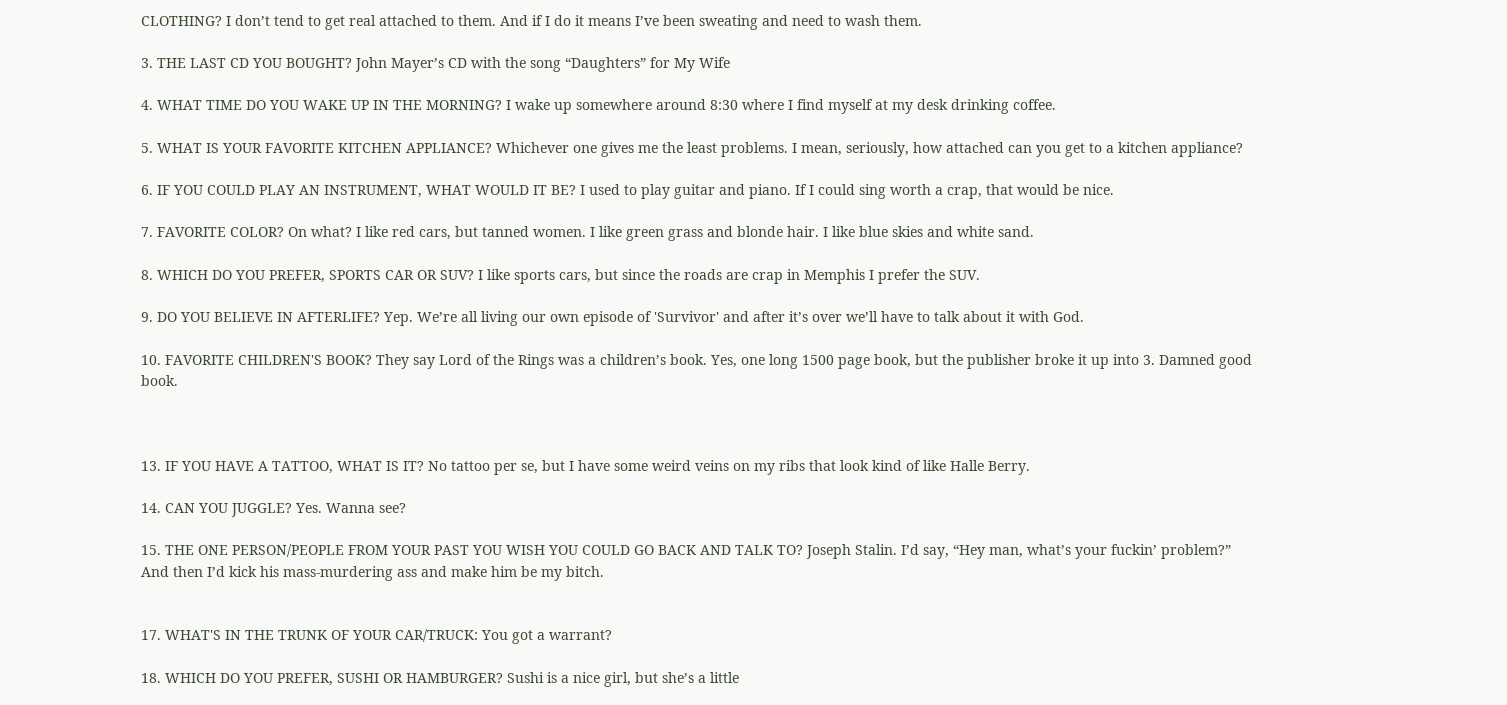CLOTHING? I don’t tend to get real attached to them. And if I do it means I’ve been sweating and need to wash them.

3. THE LAST CD YOU BOUGHT? John Mayer’s CD with the song “Daughters” for My Wife

4. WHAT TIME DO YOU WAKE UP IN THE MORNING? I wake up somewhere around 8:30 where I find myself at my desk drinking coffee.

5. WHAT IS YOUR FAVORITE KITCHEN APPLIANCE? Whichever one gives me the least problems. I mean, seriously, how attached can you get to a kitchen appliance?

6. IF YOU COULD PLAY AN INSTRUMENT, WHAT WOULD IT BE? I used to play guitar and piano. If I could sing worth a crap, that would be nice.

7. FAVORITE COLOR? On what? I like red cars, but tanned women. I like green grass and blonde hair. I like blue skies and white sand.

8. WHICH DO YOU PREFER, SPORTS CAR OR SUV? I like sports cars, but since the roads are crap in Memphis I prefer the SUV.

9. DO YOU BELIEVE IN AFTERLIFE? Yep. We’re all living our own episode of 'Survivor' and after it’s over we’ll have to talk about it with God.

10. FAVORITE CHILDREN'S BOOK? They say Lord of the Rings was a children’s book. Yes, one long 1500 page book, but the publisher broke it up into 3. Damned good book.



13. IF YOU HAVE A TATTOO, WHAT IS IT? No tattoo per se, but I have some weird veins on my ribs that look kind of like Halle Berry.

14. CAN YOU JUGGLE? Yes. Wanna see?

15. THE ONE PERSON/PEOPLE FROM YOUR PAST YOU WISH YOU COULD GO BACK AND TALK TO? Joseph Stalin. I’d say, “Hey man, what’s your fuckin’ problem?” And then I’d kick his mass-murdering ass and make him be my bitch.


17. WHAT'S IN THE TRUNK OF YOUR CAR/TRUCK: You got a warrant?

18. WHICH DO YOU PREFER, SUSHI OR HAMBURGER? Sushi is a nice girl, but she’s a little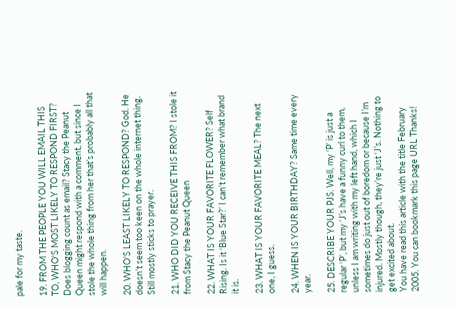pale for my taste.

19. FROM THE PEOPLE YOU WILL EMAIL THIS TO, WHO'S MOST LIKELY TO RESPOND FIRST? Does blogging count as email? Stacy the Peanut Queen might respond with a comment, but since I stole the whole thing from her that’s probably all that will happen.

20. WHO'S LEAST LIKELY TO RESPOND? God. He doesn’t seem too keen on the whole internet thing. Still mostly sticks to prayer.

21. WHO DID YOU RECEIVE THIS FROM? I stole it from Stacy the Peanut Queen

22. WHAT IS YOUR FAVORITE FLOWER? Self Rising. Is it ‘Blue Star?’ I can’t remember what brand it is.

23. WHAT IS YOUR FAVORITE MEAL? The next one, I guess.

24. WHEN IS YOUR BIRTHDAY? Same time every year.

25. DESCRIBE YOUR PJS. Well, my ‘P’ is just a regular ‘P’, but my ‘J’s have a funny curl to them, unless I am writing with my left hand, which I sometimes do just out of boredom or because I’m injured. Mostly though, they’re just ‘J’s. Nothing to get excited about.
You have read this article with the title February 2005. You can bookmark this page URL Thanks!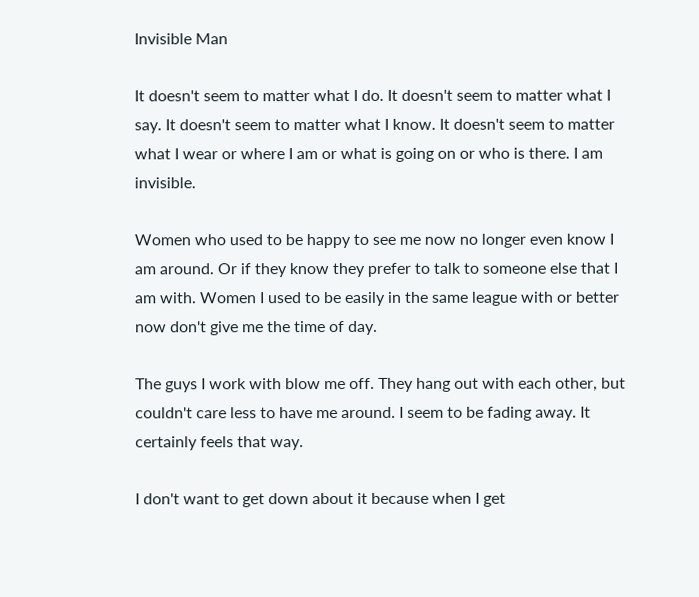Invisible Man

It doesn't seem to matter what I do. It doesn't seem to matter what I say. It doesn't seem to matter what I know. It doesn't seem to matter what I wear or where I am or what is going on or who is there. I am invisible.

Women who used to be happy to see me now no longer even know I am around. Or if they know they prefer to talk to someone else that I am with. Women I used to be easily in the same league with or better now don't give me the time of day.

The guys I work with blow me off. They hang out with each other, but couldn't care less to have me around. I seem to be fading away. It certainly feels that way.

I don't want to get down about it because when I get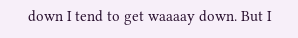down I tend to get waaaay down. But I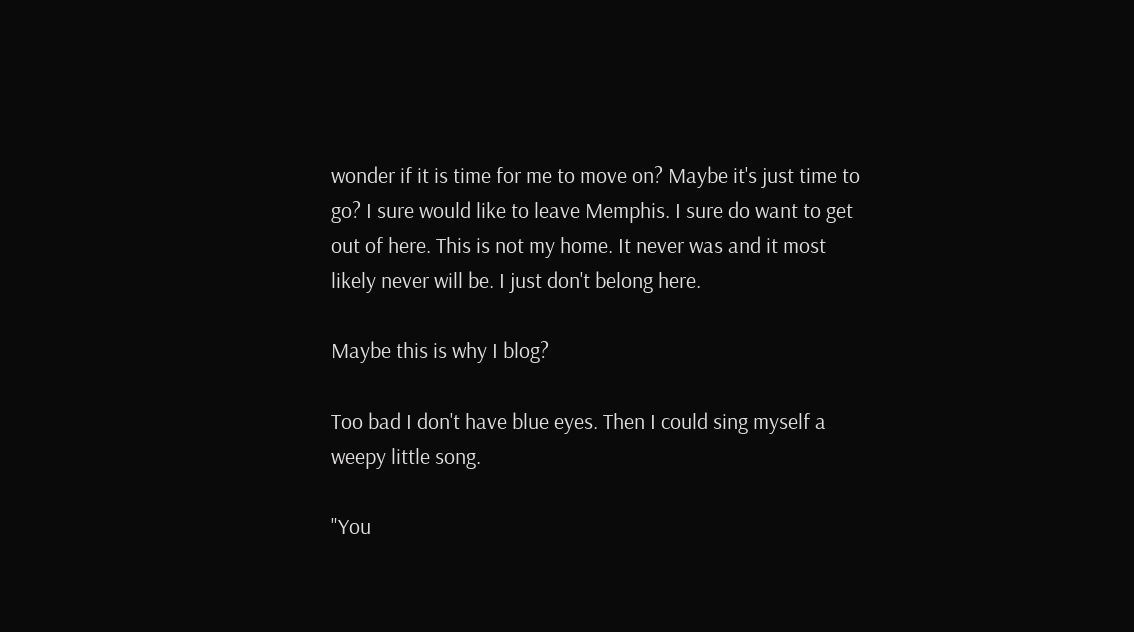wonder if it is time for me to move on? Maybe it's just time to go? I sure would like to leave Memphis. I sure do want to get out of here. This is not my home. It never was and it most likely never will be. I just don't belong here.

Maybe this is why I blog?

Too bad I don't have blue eyes. Then I could sing myself a weepy little song.

"You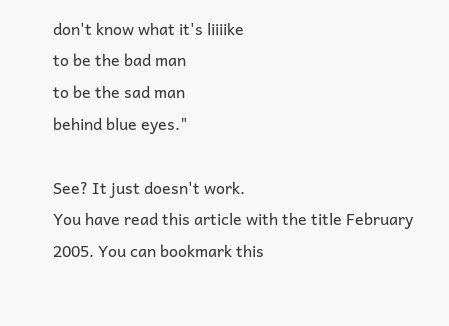don't know what it's liiiike
to be the bad man
to be the sad man
behind blue eyes."

See? It just doesn't work.
You have read this article with the title February 2005. You can bookmark this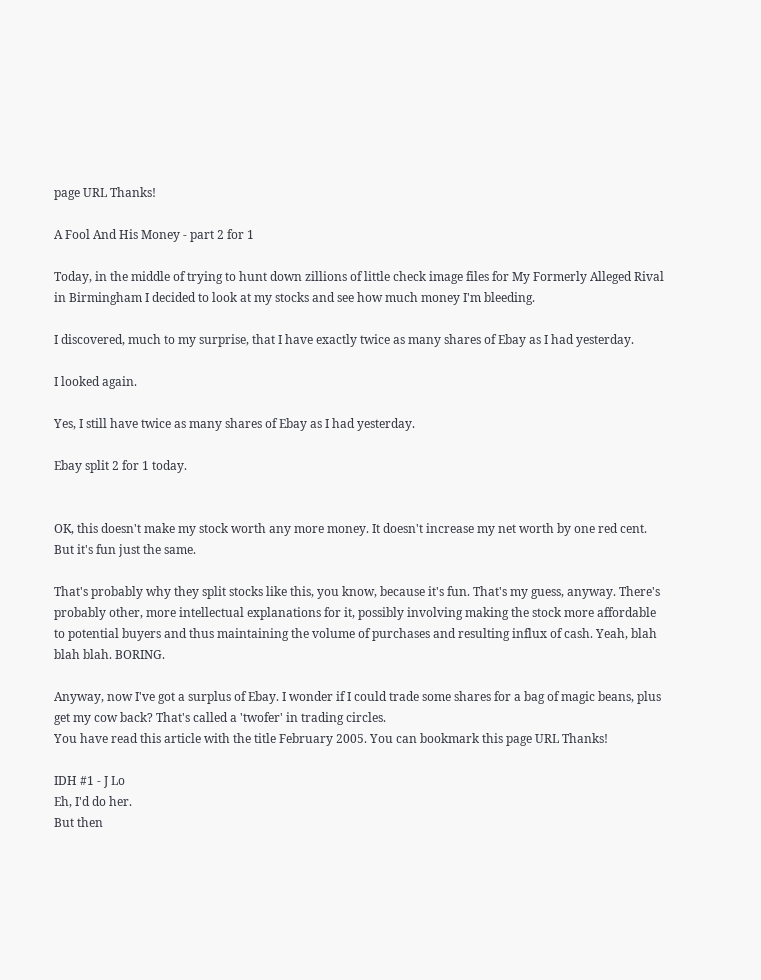page URL Thanks!

A Fool And His Money - part 2 for 1

Today, in the middle of trying to hunt down zillions of little check image files for My Formerly Alleged Rival in Birmingham I decided to look at my stocks and see how much money I'm bleeding.

I discovered, much to my surprise, that I have exactly twice as many shares of Ebay as I had yesterday.

I looked again.

Yes, I still have twice as many shares of Ebay as I had yesterday.

Ebay split 2 for 1 today.


OK, this doesn't make my stock worth any more money. It doesn't increase my net worth by one red cent. But it's fun just the same.

That's probably why they split stocks like this, you know, because it's fun. That's my guess, anyway. There's probably other, more intellectual explanations for it, possibly involving making the stock more affordable to potential buyers and thus maintaining the volume of purchases and resulting influx of cash. Yeah, blah blah blah. BORING.

Anyway, now I've got a surplus of Ebay. I wonder if I could trade some shares for a bag of magic beans, plus get my cow back? That's called a 'twofer' in trading circles.
You have read this article with the title February 2005. You can bookmark this page URL Thanks!

IDH #1 - J Lo
Eh, I'd do her.
But then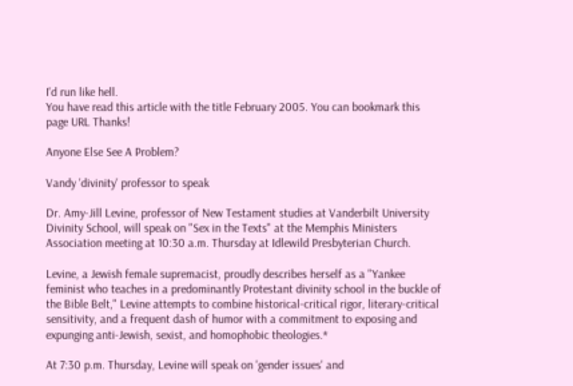I'd run like hell.
You have read this article with the title February 2005. You can bookmark this page URL Thanks!

Anyone Else See A Problem?

Vandy 'divinity' professor to speak

Dr. Amy-Jill Levine, professor of New Testament studies at Vanderbilt University Divinity School, will speak on "Sex in the Texts" at the Memphis Ministers Association meeting at 10:30 a.m. Thursday at Idlewild Presbyterian Church.

Levine, a Jewish female supremacist, proudly describes herself as a "Yankee feminist who teaches in a predominantly Protestant divinity school in the buckle of the Bible Belt," Levine attempts to combine historical-critical rigor, literary-critical sensitivity, and a frequent dash of humor with a commitment to exposing and expunging anti-Jewish, sexist, and homophobic theologies.*

At 7:30 p.m. Thursday, Levine will speak on 'gender issues' and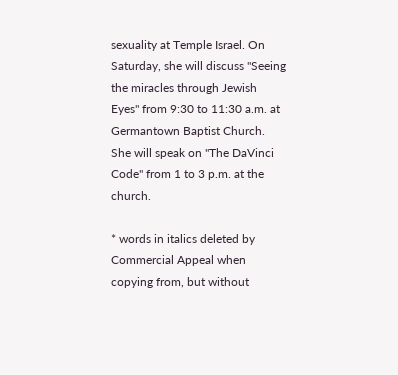sexuality at Temple Israel. On Saturday, she will discuss "Seeing the miracles through Jewish Eyes" from 9:30 to 11:30 a.m. at Germantown Baptist Church. She will speak on "The DaVinci Code" from 1 to 3 p.m. at the church.

* words in italics deleted by Commercial Appeal when copying from, but without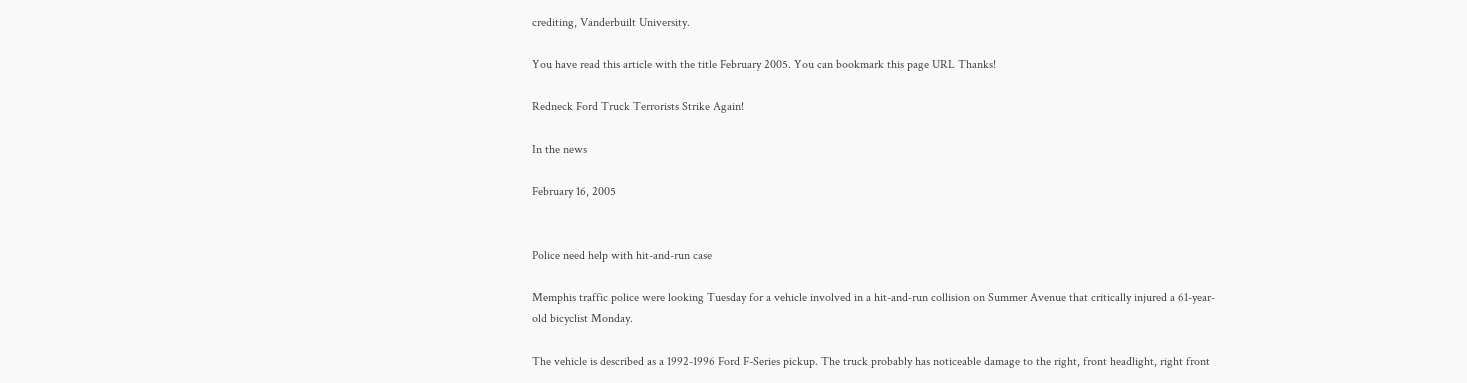crediting, Vanderbuilt University.

You have read this article with the title February 2005. You can bookmark this page URL Thanks!

Redneck Ford Truck Terrorists Strike Again!

In the news

February 16, 2005


Police need help with hit-and-run case

Memphis traffic police were looking Tuesday for a vehicle involved in a hit-and-run collision on Summer Avenue that critically injured a 61-year-old bicyclist Monday.

The vehicle is described as a 1992-1996 Ford F-Series pickup. The truck probably has noticeable damage to the right, front headlight, right front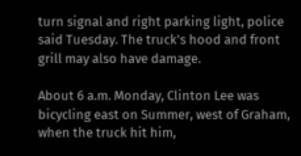turn signal and right parking light, police said Tuesday. The truck's hood and front grill may also have damage.

About 6 a.m. Monday, Clinton Lee was bicycling east on Summer, west of Graham, when the truck hit him,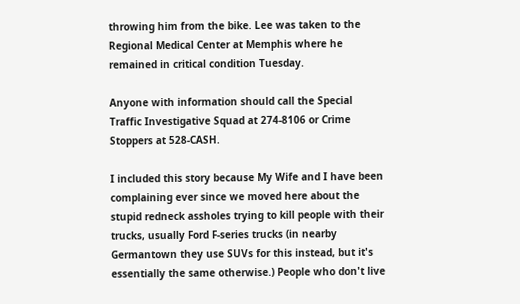throwing him from the bike. Lee was taken to the Regional Medical Center at Memphis where he remained in critical condition Tuesday.

Anyone with information should call the Special Traffic Investigative Squad at 274-8106 or Crime Stoppers at 528-CASH.

I included this story because My Wife and I have been complaining ever since we moved here about the stupid redneck assholes trying to kill people with their trucks, usually Ford F-series trucks (in nearby Germantown they use SUVs for this instead, but it's essentially the same otherwise.) People who don't live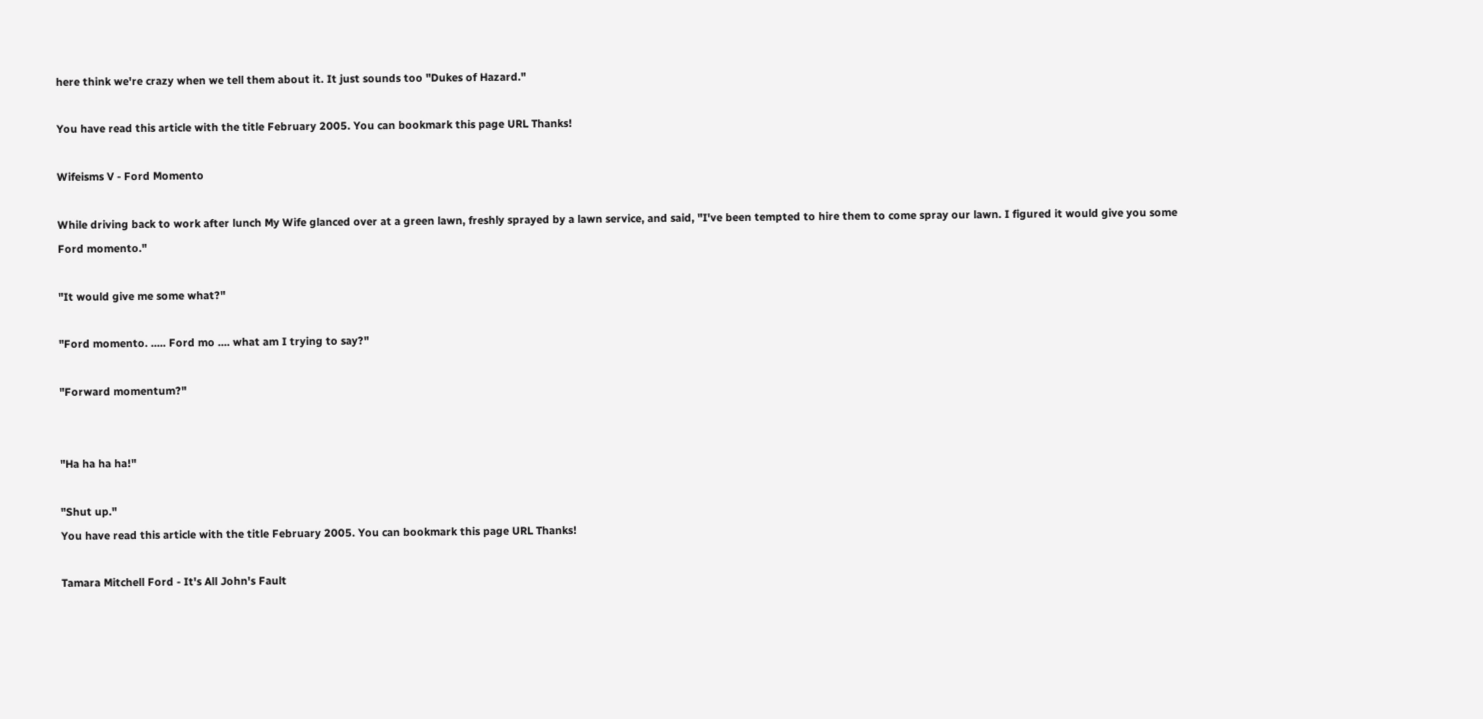here think we're crazy when we tell them about it. It just sounds too "Dukes of Hazard."

You have read this article with the title February 2005. You can bookmark this page URL Thanks!

Wifeisms V - Ford Momento

While driving back to work after lunch My Wife glanced over at a green lawn, freshly sprayed by a lawn service, and said, "I've been tempted to hire them to come spray our lawn. I figured it would give you some Ford momento."

"It would give me some what?"

"Ford momento. ..... Ford mo .... what am I trying to say?"

"Forward momentum?"


"Ha ha ha ha!"

"Shut up."
You have read this article with the title February 2005. You can bookmark this page URL Thanks!

Tamara Mitchell Ford - It's All John's Fault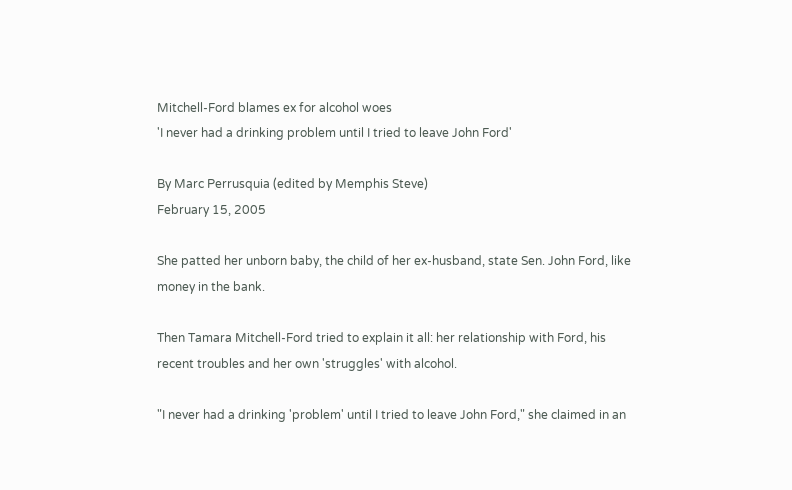Mitchell-Ford blames ex for alcohol woes
'I never had a drinking problem until I tried to leave John Ford'

By Marc Perrusquia (edited by Memphis Steve)
February 15, 2005

She patted her unborn baby, the child of her ex-husband, state Sen. John Ford, like money in the bank.

Then Tamara Mitchell-Ford tried to explain it all: her relationship with Ford, his recent troubles and her own 'struggles' with alcohol.

"I never had a drinking 'problem' until I tried to leave John Ford," she claimed in an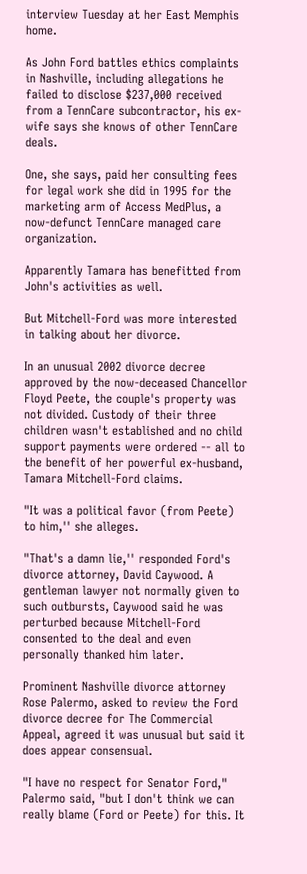interview Tuesday at her East Memphis home.

As John Ford battles ethics complaints in Nashville, including allegations he failed to disclose $237,000 received from a TennCare subcontractor, his ex-wife says she knows of other TennCare deals.

One, she says, paid her consulting fees for legal work she did in 1995 for the marketing arm of Access MedPlus, a now-defunct TennCare managed care organization.

Apparently Tamara has benefitted from John's activities as well.

But Mitchell-Ford was more interested in talking about her divorce.

In an unusual 2002 divorce decree approved by the now-deceased Chancellor Floyd Peete, the couple's property was not divided. Custody of their three children wasn't established and no child support payments were ordered -- all to the benefit of her powerful ex-husband, Tamara Mitchell-Ford claims.

"It was a political favor (from Peete) to him,'' she alleges.

"That's a damn lie,'' responded Ford's divorce attorney, David Caywood. A gentleman lawyer not normally given to such outbursts, Caywood said he was perturbed because Mitchell-Ford consented to the deal and even personally thanked him later.

Prominent Nashville divorce attorney Rose Palermo, asked to review the Ford divorce decree for The Commercial Appeal, agreed it was unusual but said it does appear consensual.

"I have no respect for Senator Ford," Palermo said, "but I don't think we can really blame (Ford or Peete) for this. It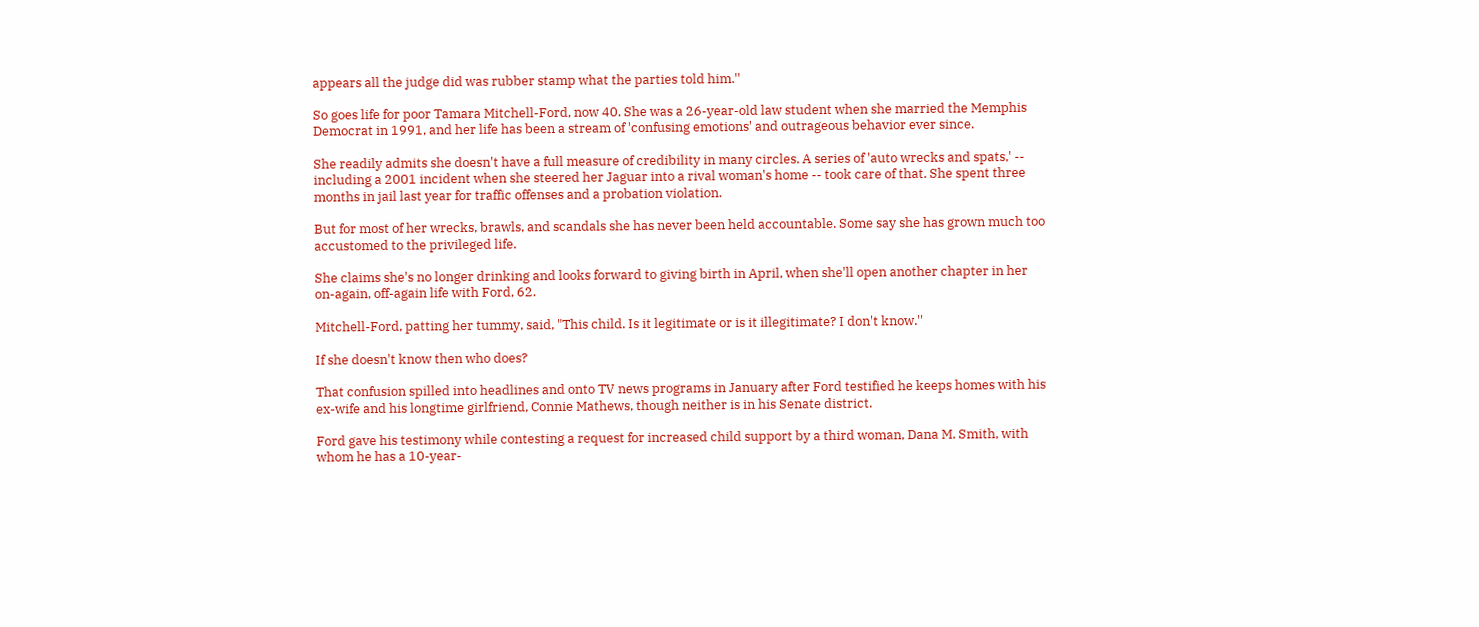appears all the judge did was rubber stamp what the parties told him.''

So goes life for poor Tamara Mitchell-Ford, now 40. She was a 26-year-old law student when she married the Memphis Democrat in 1991, and her life has been a stream of 'confusing emotions' and outrageous behavior ever since.

She readily admits she doesn't have a full measure of credibility in many circles. A series of 'auto wrecks and spats,' -- including a 2001 incident when she steered her Jaguar into a rival woman's home -- took care of that. She spent three months in jail last year for traffic offenses and a probation violation.

But for most of her wrecks, brawls, and scandals she has never been held accountable. Some say she has grown much too accustomed to the privileged life.

She claims she's no longer drinking and looks forward to giving birth in April, when she'll open another chapter in her on-again, off-again life with Ford, 62.

Mitchell-Ford, patting her tummy, said, "This child. Is it legitimate or is it illegitimate? I don't know.''

If she doesn't know then who does?

That confusion spilled into headlines and onto TV news programs in January after Ford testified he keeps homes with his ex-wife and his longtime girlfriend, Connie Mathews, though neither is in his Senate district.

Ford gave his testimony while contesting a request for increased child support by a third woman, Dana M. Smith, with whom he has a 10-year-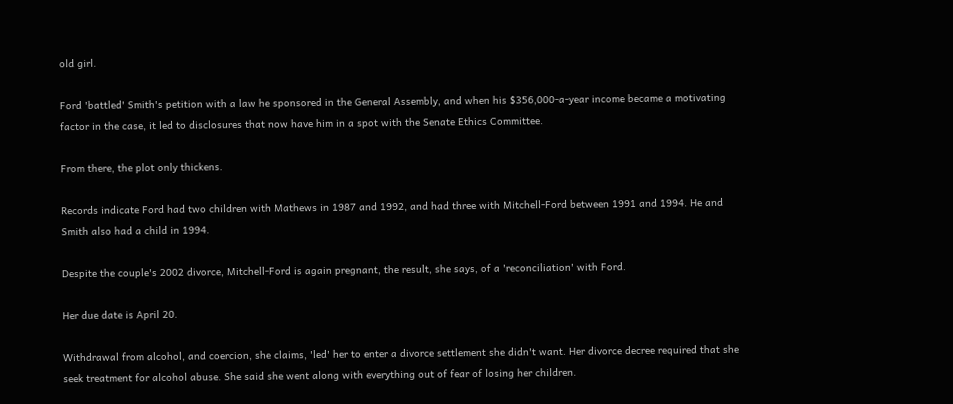old girl.

Ford 'battled' Smith's petition with a law he sponsored in the General Assembly, and when his $356,000-a-year income became a motivating factor in the case, it led to disclosures that now have him in a spot with the Senate Ethics Committee.

From there, the plot only thickens.

Records indicate Ford had two children with Mathews in 1987 and 1992, and had three with Mitchell-Ford between 1991 and 1994. He and Smith also had a child in 1994.

Despite the couple's 2002 divorce, Mitchell-Ford is again pregnant, the result, she says, of a 'reconciliation' with Ford.

Her due date is April 20.

Withdrawal from alcohol, and coercion, she claims, 'led' her to enter a divorce settlement she didn't want. Her divorce decree required that she seek treatment for alcohol abuse. She said she went along with everything out of fear of losing her children.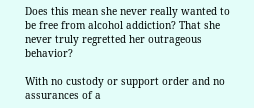Does this mean she never really wanted to be free from alcohol addiction? That she never truly regretted her outrageous behavior?

With no custody or support order and no assurances of a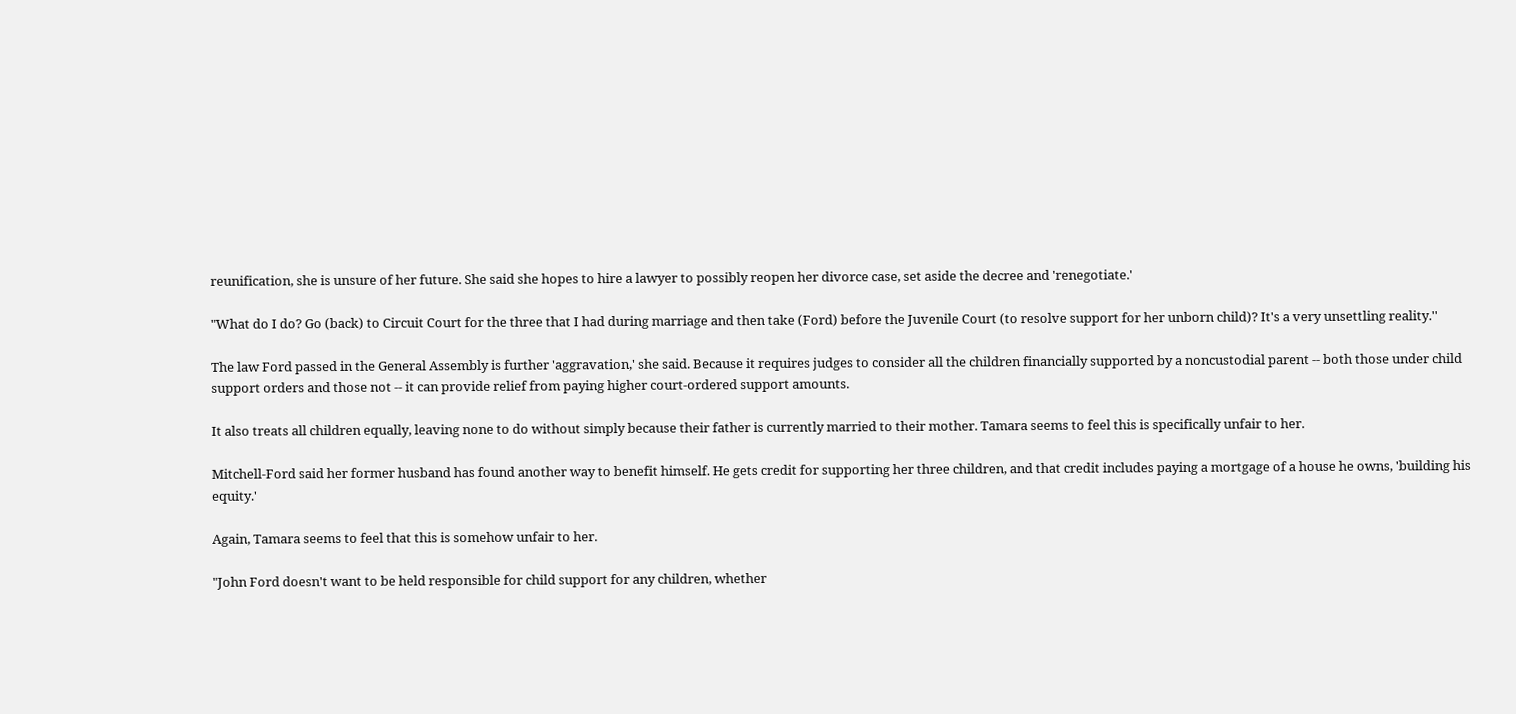reunification, she is unsure of her future. She said she hopes to hire a lawyer to possibly reopen her divorce case, set aside the decree and 'renegotiate.'

"What do I do? Go (back) to Circuit Court for the three that I had during marriage and then take (Ford) before the Juvenile Court (to resolve support for her unborn child)? It's a very unsettling reality.''

The law Ford passed in the General Assembly is further 'aggravation,' she said. Because it requires judges to consider all the children financially supported by a noncustodial parent -- both those under child support orders and those not -- it can provide relief from paying higher court-ordered support amounts.

It also treats all children equally, leaving none to do without simply because their father is currently married to their mother. Tamara seems to feel this is specifically unfair to her.

Mitchell-Ford said her former husband has found another way to benefit himself. He gets credit for supporting her three children, and that credit includes paying a mortgage of a house he owns, 'building his equity.'

Again, Tamara seems to feel that this is somehow unfair to her.

"John Ford doesn't want to be held responsible for child support for any children, whether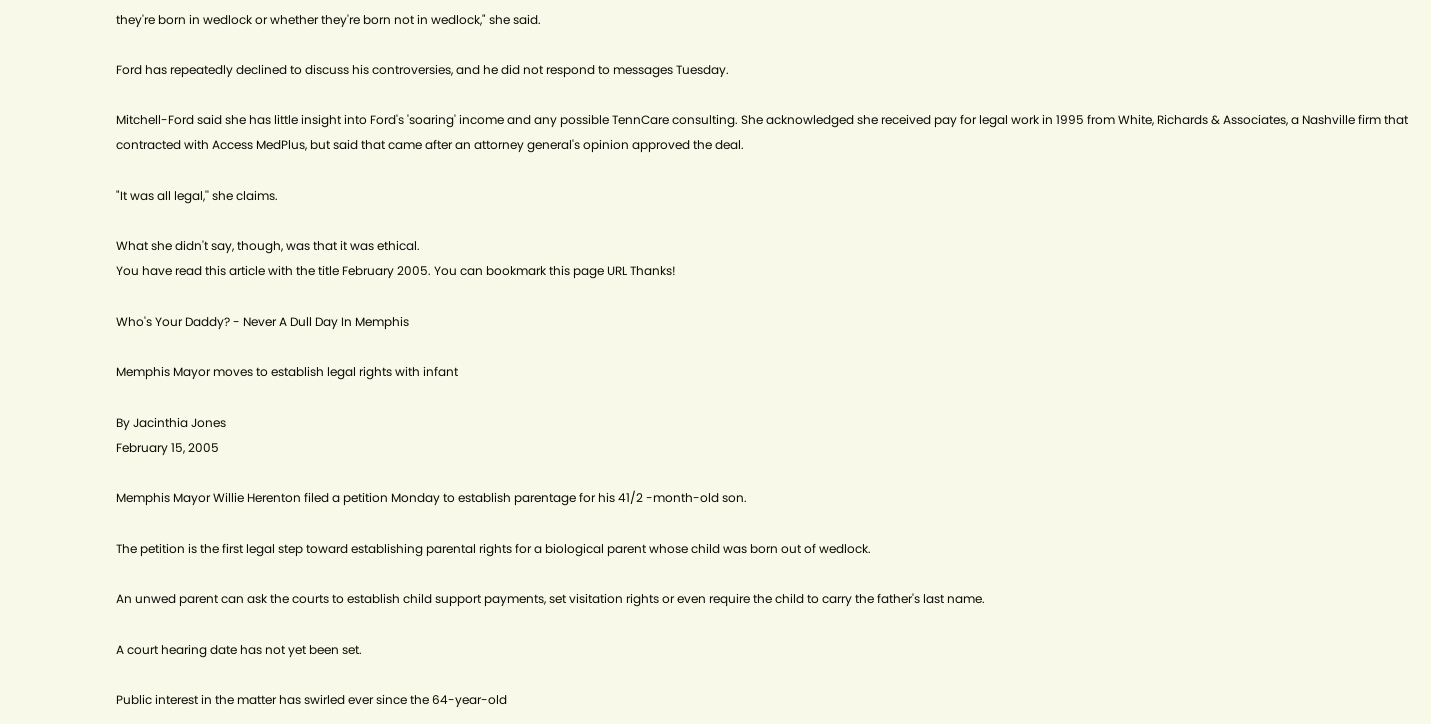they're born in wedlock or whether they're born not in wedlock," she said.

Ford has repeatedly declined to discuss his controversies, and he did not respond to messages Tuesday.

Mitchell-Ford said she has little insight into Ford's 'soaring' income and any possible TennCare consulting. She acknowledged she received pay for legal work in 1995 from White, Richards & Associates, a Nashville firm that contracted with Access MedPlus, but said that came after an attorney general's opinion approved the deal.

"It was all legal,'' she claims.

What she didn't say, though, was that it was ethical.
You have read this article with the title February 2005. You can bookmark this page URL Thanks!

Who's Your Daddy? - Never A Dull Day In Memphis

Memphis Mayor moves to establish legal rights with infant

By Jacinthia Jones
February 15, 2005

Memphis Mayor Willie Herenton filed a petition Monday to establish parentage for his 41/2 -month-old son.

The petition is the first legal step toward establishing parental rights for a biological parent whose child was born out of wedlock.

An unwed parent can ask the courts to establish child support payments, set visitation rights or even require the child to carry the father's last name.

A court hearing date has not yet been set.

Public interest in the matter has swirled ever since the 64-year-old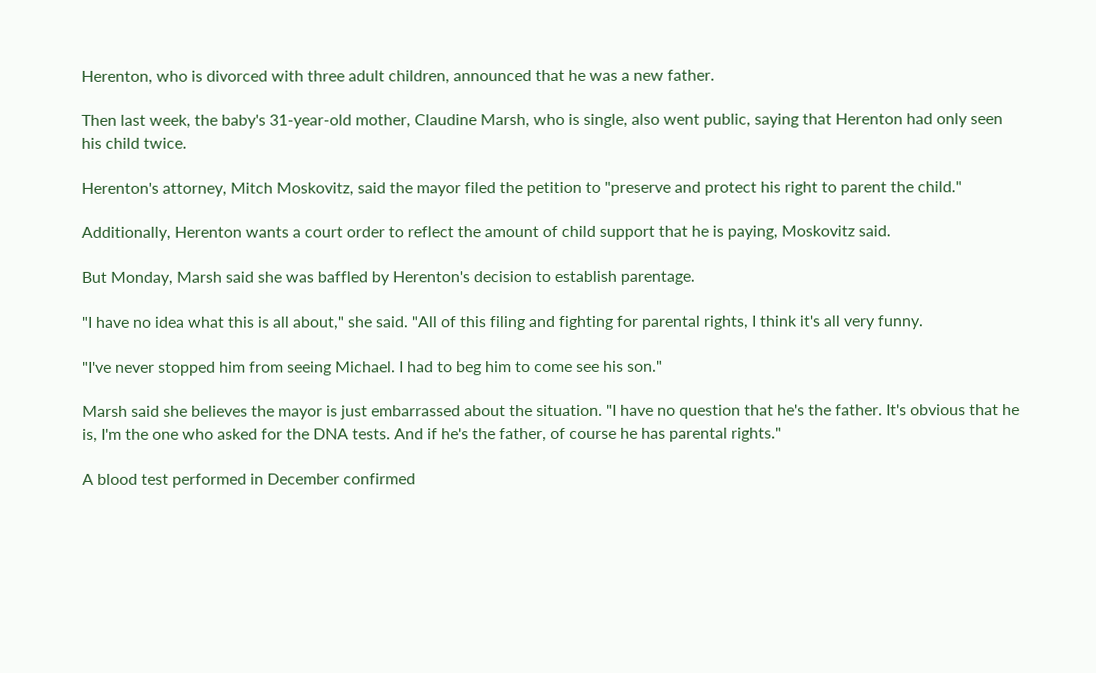Herenton, who is divorced with three adult children, announced that he was a new father.

Then last week, the baby's 31-year-old mother, Claudine Marsh, who is single, also went public, saying that Herenton had only seen his child twice.

Herenton's attorney, Mitch Moskovitz, said the mayor filed the petition to "preserve and protect his right to parent the child."

Additionally, Herenton wants a court order to reflect the amount of child support that he is paying, Moskovitz said.

But Monday, Marsh said she was baffled by Herenton's decision to establish parentage.

"I have no idea what this is all about," she said. "All of this filing and fighting for parental rights, I think it's all very funny.

"I've never stopped him from seeing Michael. I had to beg him to come see his son."

Marsh said she believes the mayor is just embarrassed about the situation. "I have no question that he's the father. It's obvious that he is, I'm the one who asked for the DNA tests. And if he's the father, of course he has parental rights."

A blood test performed in December confirmed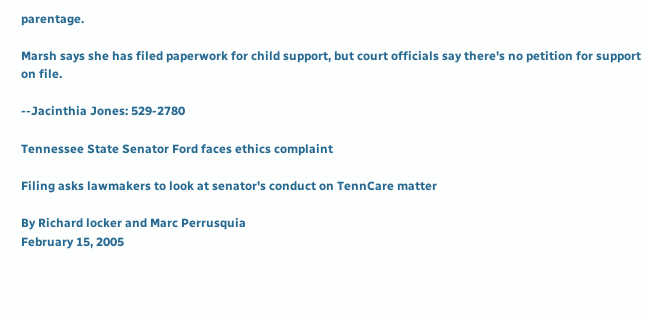parentage.

Marsh says she has filed paperwork for child support, but court officials say there's no petition for support on file.

--Jacinthia Jones: 529-2780

Tennessee State Senator Ford faces ethics complaint

Filing asks lawmakers to look at senator's conduct on TennCare matter

By Richard locker and Marc Perrusquia
February 15, 2005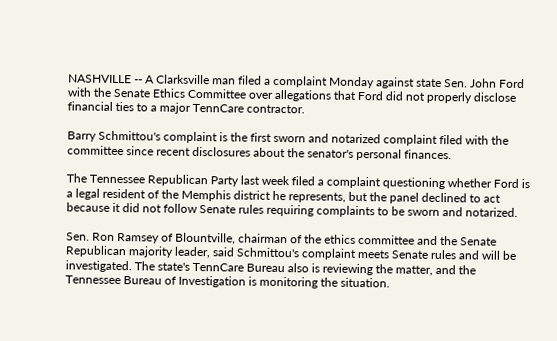NASHVILLE -- A Clarksville man filed a complaint Monday against state Sen. John Ford with the Senate Ethics Committee over allegations that Ford did not properly disclose financial ties to a major TennCare contractor.

Barry Schmittou's complaint is the first sworn and notarized complaint filed with the committee since recent disclosures about the senator's personal finances.

The Tennessee Republican Party last week filed a complaint questioning whether Ford is a legal resident of the Memphis district he represents, but the panel declined to act because it did not follow Senate rules requiring complaints to be sworn and notarized.

Sen. Ron Ramsey of Blountville, chairman of the ethics committee and the Senate Republican majority leader, said Schmittou's complaint meets Senate rules and will be investigated. The state's TennCare Bureau also is reviewing the matter, and the Tennessee Bureau of Investigation is monitoring the situation.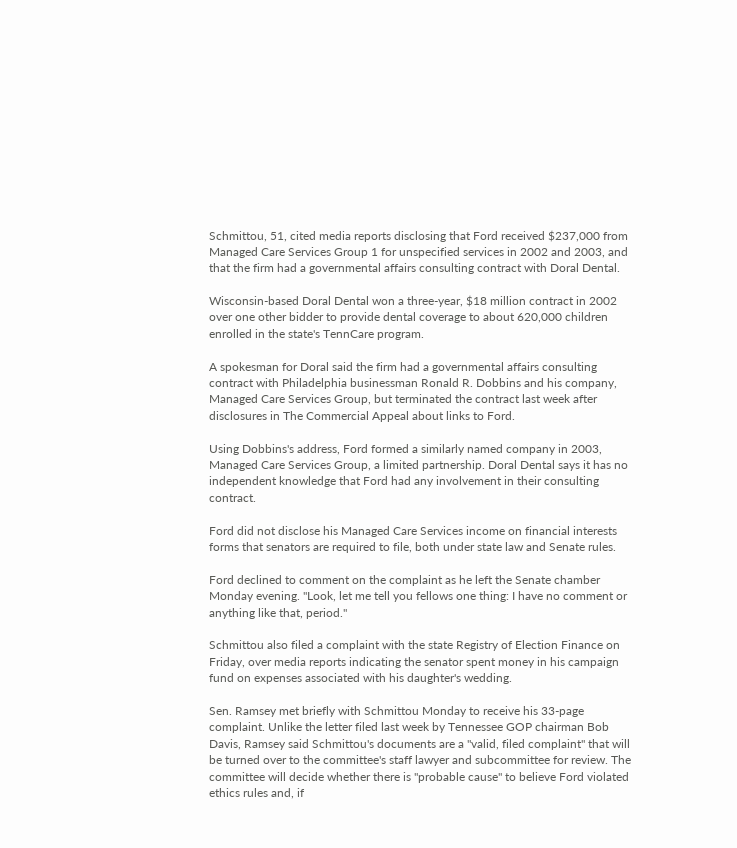Schmittou, 51, cited media reports disclosing that Ford received $237,000 from Managed Care Services Group 1 for unspecified services in 2002 and 2003, and that the firm had a governmental affairs consulting contract with Doral Dental.

Wisconsin-based Doral Dental won a three-year, $18 million contract in 2002 over one other bidder to provide dental coverage to about 620,000 children enrolled in the state's TennCare program.

A spokesman for Doral said the firm had a governmental affairs consulting contract with Philadelphia businessman Ronald R. Dobbins and his company, Managed Care Services Group, but terminated the contract last week after disclosures in The Commercial Appeal about links to Ford.

Using Dobbins's address, Ford formed a similarly named company in 2003, Managed Care Services Group, a limited partnership. Doral Dental says it has no independent knowledge that Ford had any involvement in their consulting contract.

Ford did not disclose his Managed Care Services income on financial interests forms that senators are required to file, both under state law and Senate rules.

Ford declined to comment on the complaint as he left the Senate chamber Monday evening. "Look, let me tell you fellows one thing: I have no comment or anything like that, period."

Schmittou also filed a complaint with the state Registry of Election Finance on Friday, over media reports indicating the senator spent money in his campaign fund on expenses associated with his daughter's wedding.

Sen. Ramsey met briefly with Schmittou Monday to receive his 33-page complaint. Unlike the letter filed last week by Tennessee GOP chairman Bob Davis, Ramsey said Schmittou's documents are a "valid, filed complaint" that will be turned over to the committee's staff lawyer and subcommittee for review. The committee will decide whether there is "probable cause" to believe Ford violated ethics rules and, if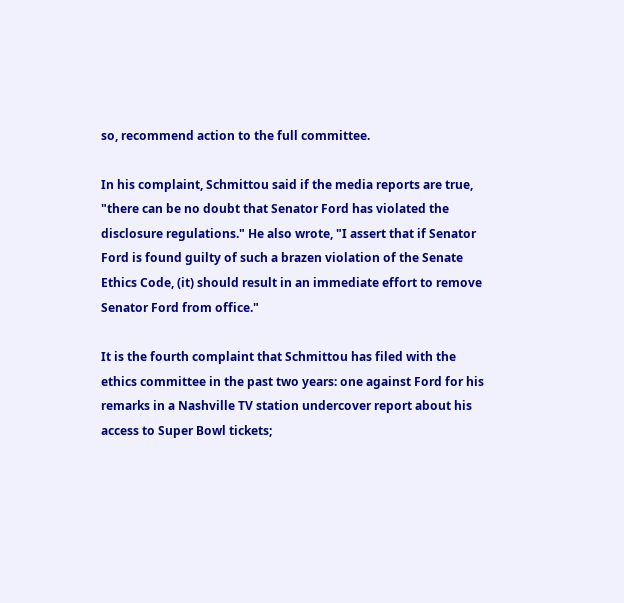so, recommend action to the full committee.

In his complaint, Schmittou said if the media reports are true, "there can be no doubt that Senator Ford has violated the disclosure regulations." He also wrote, "I assert that if Senator Ford is found guilty of such a brazen violation of the Senate Ethics Code, (it) should result in an immediate effort to remove Senator Ford from office."

It is the fourth complaint that Schmittou has filed with the ethics committee in the past two years: one against Ford for his remarks in a Nashville TV station undercover report about his access to Super Bowl tickets;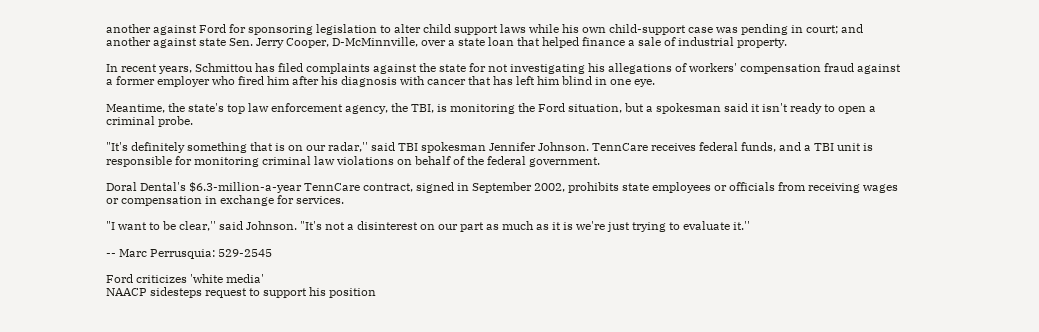another against Ford for sponsoring legislation to alter child support laws while his own child-support case was pending in court; and another against state Sen. Jerry Cooper, D-McMinnville, over a state loan that helped finance a sale of industrial property.

In recent years, Schmittou has filed complaints against the state for not investigating his allegations of workers' compensation fraud against a former employer who fired him after his diagnosis with cancer that has left him blind in one eye.

Meantime, the state's top law enforcement agency, the TBI, is monitoring the Ford situation, but a spokesman said it isn't ready to open a criminal probe.

"It's definitely something that is on our radar,'' said TBI spokesman Jennifer Johnson. TennCare receives federal funds, and a TBI unit is responsible for monitoring criminal law violations on behalf of the federal government.

Doral Dental's $6.3-million-a-year TennCare contract, signed in September 2002, prohibits state employees or officials from receiving wages or compensation in exchange for services.

"I want to be clear,'' said Johnson. "It's not a disinterest on our part as much as it is we're just trying to evaluate it.''

-- Marc Perrusquia: 529-2545

Ford criticizes 'white media'
NAACP sidesteps request to support his position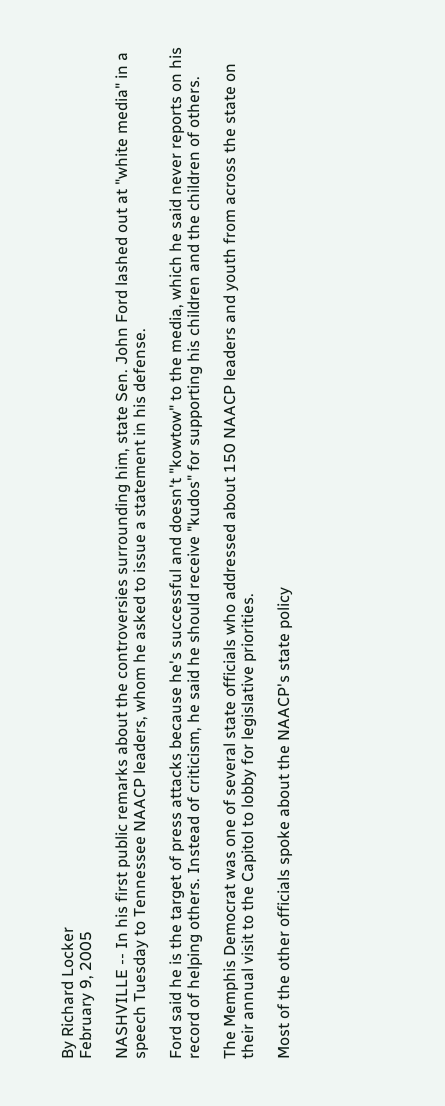By Richard Locker
February 9, 2005

NASHVILLE -- In his first public remarks about the controversies surrounding him, state Sen. John Ford lashed out at "white media" in a speech Tuesday to Tennessee NAACP leaders, whom he asked to issue a statement in his defense.

Ford said he is the target of press attacks because he's successful and doesn't "kowtow" to the media, which he said never reports on his record of helping others. Instead of criticism, he said he should receive "kudos" for supporting his children and the children of others.

The Memphis Democrat was one of several state officials who addressed about 150 NAACP leaders and youth from across the state on their annual visit to the Capitol to lobby for legislative priorities.

Most of the other officials spoke about the NAACP's state policy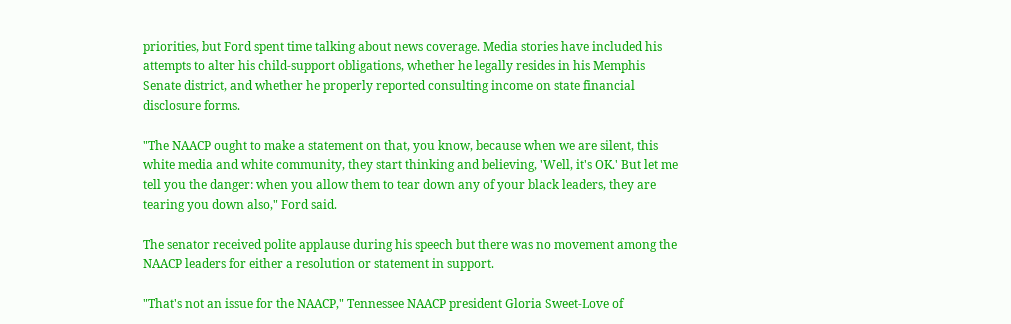priorities, but Ford spent time talking about news coverage. Media stories have included his attempts to alter his child-support obligations, whether he legally resides in his Memphis Senate district, and whether he properly reported consulting income on state financial disclosure forms.

"The NAACP ought to make a statement on that, you know, because when we are silent, this white media and white community, they start thinking and believing, 'Well, it's OK.' But let me tell you the danger: when you allow them to tear down any of your black leaders, they are tearing you down also," Ford said.

The senator received polite applause during his speech but there was no movement among the NAACP leaders for either a resolution or statement in support.

"That's not an issue for the NAACP," Tennessee NAACP president Gloria Sweet-Love of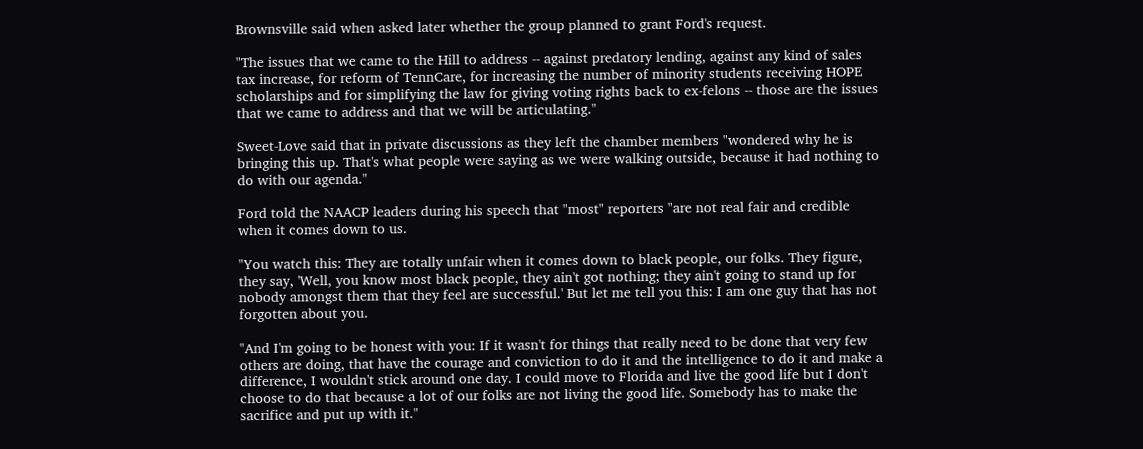Brownsville said when asked later whether the group planned to grant Ford's request.

"The issues that we came to the Hill to address -- against predatory lending, against any kind of sales tax increase, for reform of TennCare, for increasing the number of minority students receiving HOPE scholarships and for simplifying the law for giving voting rights back to ex-felons -- those are the issues that we came to address and that we will be articulating."

Sweet-Love said that in private discussions as they left the chamber members "wondered why he is bringing this up. That's what people were saying as we were walking outside, because it had nothing to do with our agenda."

Ford told the NAACP leaders during his speech that "most" reporters "are not real fair and credible when it comes down to us.

"You watch this: They are totally unfair when it comes down to black people, our folks. They figure, they say, 'Well, you know most black people, they ain't got nothing; they ain't going to stand up for nobody amongst them that they feel are successful.' But let me tell you this: I am one guy that has not forgotten about you.

"And I'm going to be honest with you: If it wasn't for things that really need to be done that very few others are doing, that have the courage and conviction to do it and the intelligence to do it and make a difference, I wouldn't stick around one day. I could move to Florida and live the good life but I don't choose to do that because a lot of our folks are not living the good life. Somebody has to make the sacrifice and put up with it."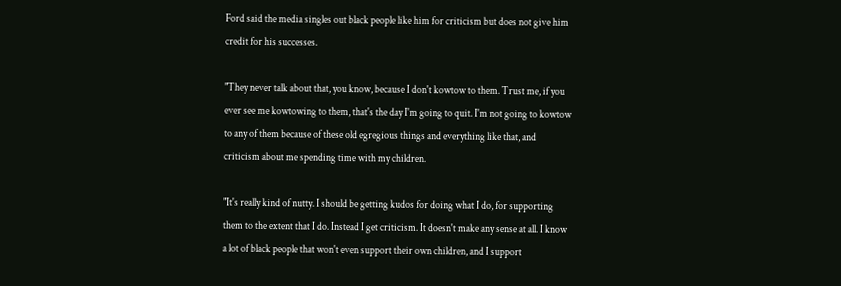Ford said the media singles out black people like him for criticism but does not give him credit for his successes.

"They never talk about that, you know, because I don't kowtow to them. Trust me, if you ever see me kowtowing to them, that's the day I'm going to quit. I'm not going to kowtow to any of them because of these old egregious things and everything like that, and criticism about me spending time with my children.

"It's really kind of nutty. I should be getting kudos for doing what I do, for supporting them to the extent that I do. Instead I get criticism. It doesn't make any sense at all. I know a lot of black people that won't even support their own children, and I support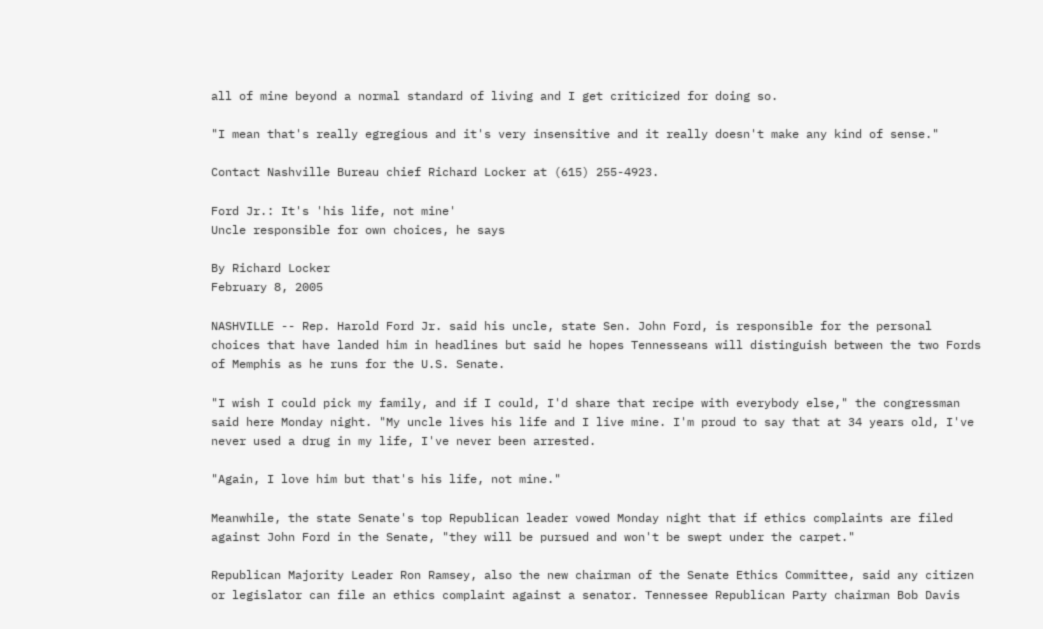all of mine beyond a normal standard of living and I get criticized for doing so.

"I mean that's really egregious and it's very insensitive and it really doesn't make any kind of sense."

Contact Nashville Bureau chief Richard Locker at (615) 255-4923.

Ford Jr.: It's 'his life, not mine'
Uncle responsible for own choices, he says

By Richard Locker
February 8, 2005

NASHVILLE -- Rep. Harold Ford Jr. said his uncle, state Sen. John Ford, is responsible for the personal choices that have landed him in headlines but said he hopes Tennesseans will distinguish between the two Fords of Memphis as he runs for the U.S. Senate.

"I wish I could pick my family, and if I could, I'd share that recipe with everybody else," the congressman said here Monday night. "My uncle lives his life and I live mine. I'm proud to say that at 34 years old, I've never used a drug in my life, I've never been arrested.

"Again, I love him but that's his life, not mine."

Meanwhile, the state Senate's top Republican leader vowed Monday night that if ethics complaints are filed against John Ford in the Senate, "they will be pursued and won't be swept under the carpet."

Republican Majority Leader Ron Ramsey, also the new chairman of the Senate Ethics Committee, said any citizen or legislator can file an ethics complaint against a senator. Tennessee Republican Party chairman Bob Davis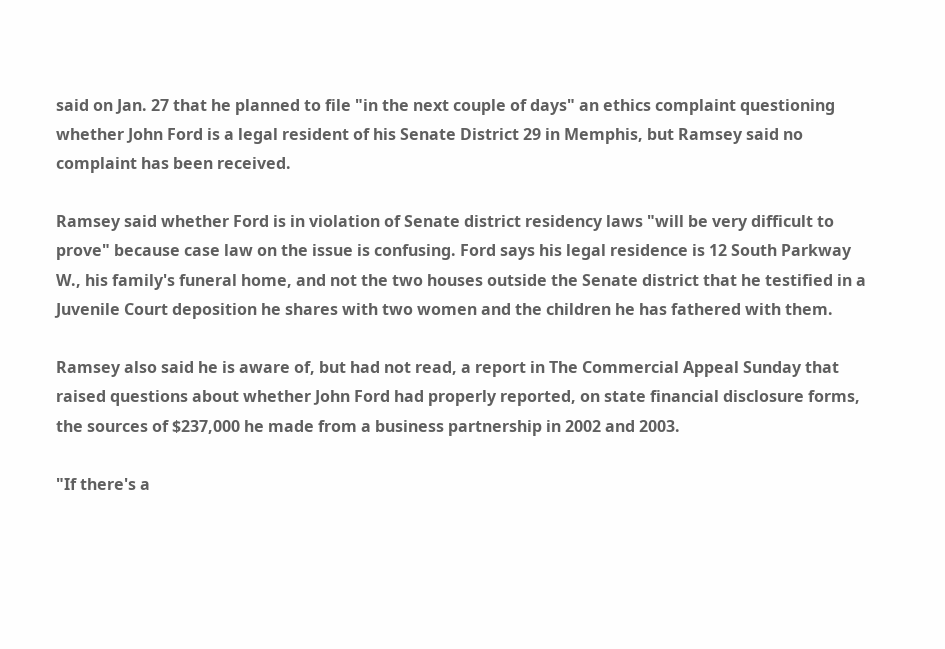said on Jan. 27 that he planned to file "in the next couple of days" an ethics complaint questioning whether John Ford is a legal resident of his Senate District 29 in Memphis, but Ramsey said no complaint has been received.

Ramsey said whether Ford is in violation of Senate district residency laws "will be very difficult to prove" because case law on the issue is confusing. Ford says his legal residence is 12 South Parkway W., his family's funeral home, and not the two houses outside the Senate district that he testified in a Juvenile Court deposition he shares with two women and the children he has fathered with them.

Ramsey also said he is aware of, but had not read, a report in The Commercial Appeal Sunday that raised questions about whether John Ford had properly reported, on state financial disclosure forms, the sources of $237,000 he made from a business partnership in 2002 and 2003.

"If there's a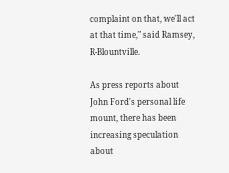complaint on that, we'll act at that time," said Ramsey, R-Blountville.

As press reports about John Ford's personal life mount, there has been increasing speculation about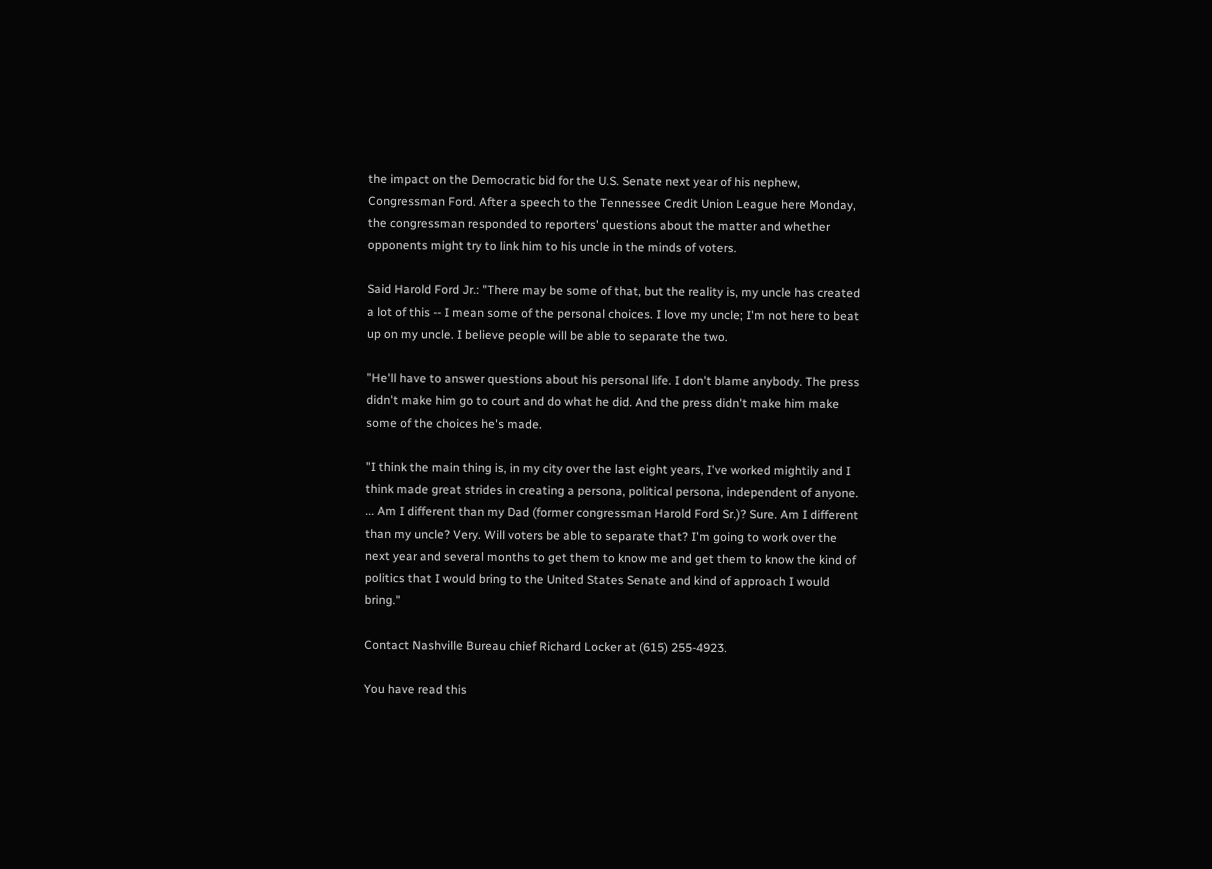the impact on the Democratic bid for the U.S. Senate next year of his nephew, Congressman Ford. After a speech to the Tennessee Credit Union League here Monday, the congressman responded to reporters' questions about the matter and whether opponents might try to link him to his uncle in the minds of voters.

Said Harold Ford Jr.: "There may be some of that, but the reality is, my uncle has created a lot of this -- I mean some of the personal choices. I love my uncle; I'm not here to beat up on my uncle. I believe people will be able to separate the two.

"He'll have to answer questions about his personal life. I don't blame anybody. The press didn't make him go to court and do what he did. And the press didn't make him make some of the choices he's made.

"I think the main thing is, in my city over the last eight years, I've worked mightily and I think made great strides in creating a persona, political persona, independent of anyone. ... Am I different than my Dad (former congressman Harold Ford Sr.)? Sure. Am I different than my uncle? Very. Will voters be able to separate that? I'm going to work over the next year and several months to get them to know me and get them to know the kind of politics that I would bring to the United States Senate and kind of approach I would bring."

Contact Nashville Bureau chief Richard Locker at (615) 255-4923.

You have read this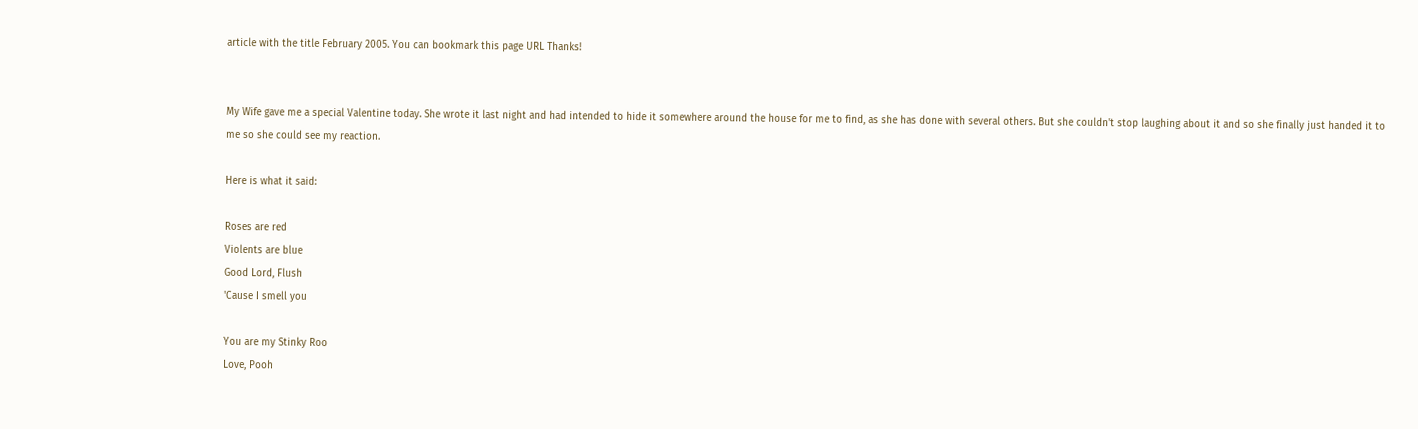article with the title February 2005. You can bookmark this page URL Thanks!


My Wife gave me a special Valentine today. She wrote it last night and had intended to hide it somewhere around the house for me to find, as she has done with several others. But she couldn't stop laughing about it and so she finally just handed it to me so she could see my reaction.

Here is what it said:

Roses are red
Violents are blue
Good Lord, Flush
'Cause I smell you

You are my Stinky Roo
Love, Pooh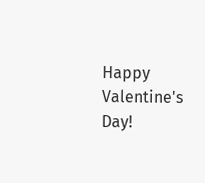Happy Valentine's Day!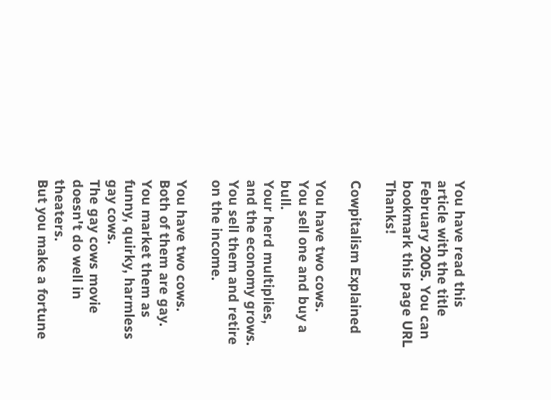You have read this article with the title February 2005. You can bookmark this page URL Thanks!

Cowpitalism Explained

You have two cows.
You sell one and buy a bull.
Your herd multiplies, and the economy grows.
You sell them and retire on the income.

You have two cows.
Both of them are gay.
You market them as funny, quirky, harmless gay cows.
The gay cows movie doesn't do well in theaters.
But you make a fortune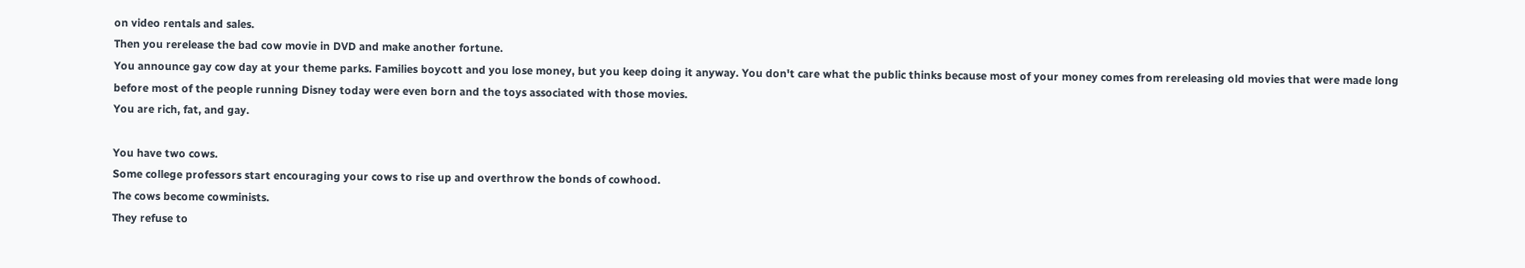on video rentals and sales.
Then you rerelease the bad cow movie in DVD and make another fortune.
You announce gay cow day at your theme parks. Families boycott and you lose money, but you keep doing it anyway. You don't care what the public thinks because most of your money comes from rereleasing old movies that were made long before most of the people running Disney today were even born and the toys associated with those movies.
You are rich, fat, and gay.

You have two cows.
Some college professors start encouraging your cows to rise up and overthrow the bonds of cowhood.
The cows become cowminists.
They refuse to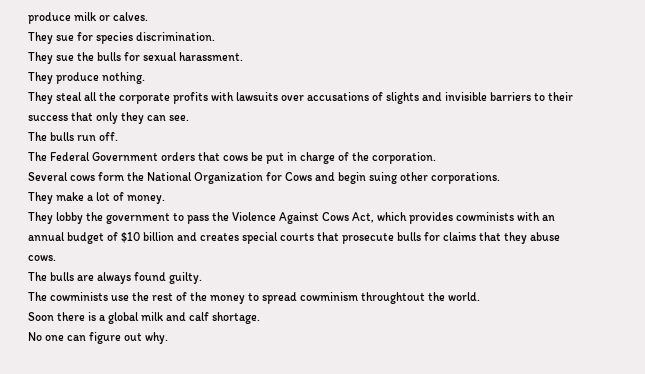produce milk or calves.
They sue for species discrimination.
They sue the bulls for sexual harassment.
They produce nothing.
They steal all the corporate profits with lawsuits over accusations of slights and invisible barriers to their success that only they can see.
The bulls run off.
The Federal Government orders that cows be put in charge of the corporation.
Several cows form the National Organization for Cows and begin suing other corporations.
They make a lot of money.
They lobby the government to pass the Violence Against Cows Act, which provides cowminists with an annual budget of $10 billion and creates special courts that prosecute bulls for claims that they abuse cows.
The bulls are always found guilty.
The cowminists use the rest of the money to spread cowminism throughtout the world.
Soon there is a global milk and calf shortage.
No one can figure out why.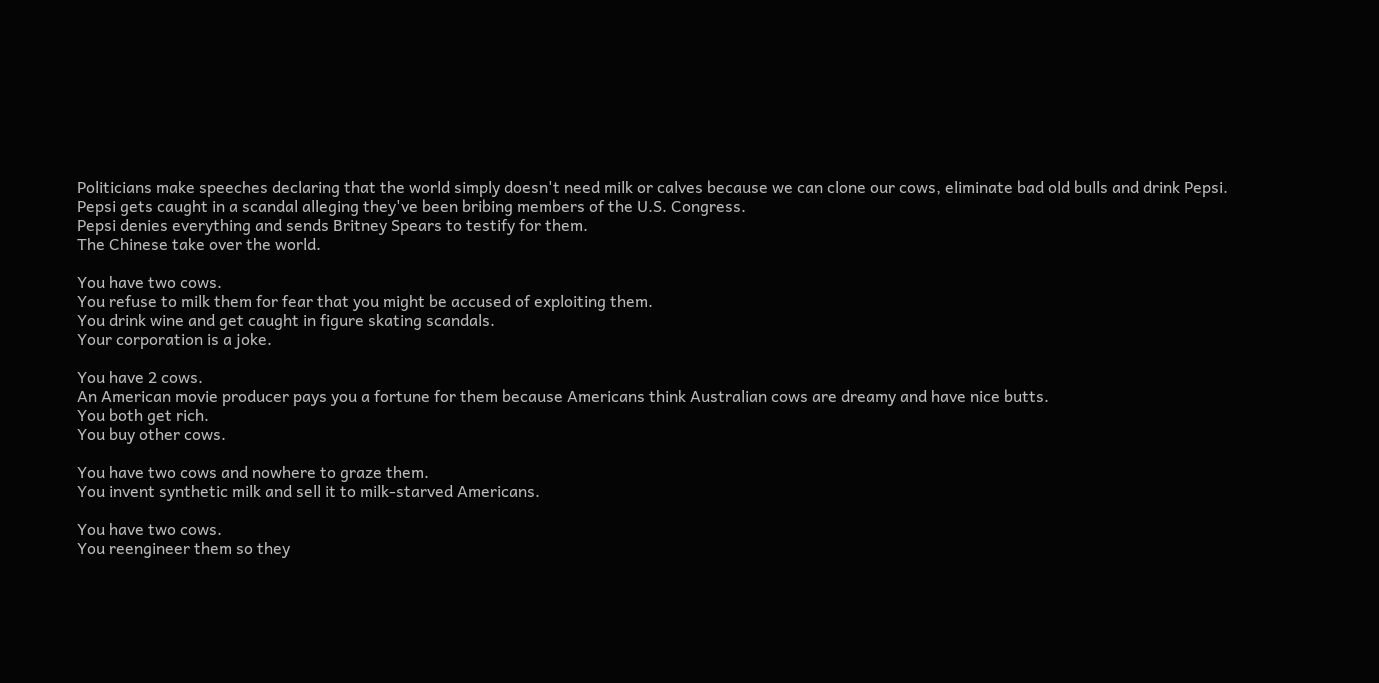Politicians make speeches declaring that the world simply doesn't need milk or calves because we can clone our cows, eliminate bad old bulls and drink Pepsi.
Pepsi gets caught in a scandal alleging they've been bribing members of the U.S. Congress.
Pepsi denies everything and sends Britney Spears to testify for them.
The Chinese take over the world.

You have two cows.
You refuse to milk them for fear that you might be accused of exploiting them.
You drink wine and get caught in figure skating scandals.
Your corporation is a joke.

You have 2 cows.
An American movie producer pays you a fortune for them because Americans think Australian cows are dreamy and have nice butts.
You both get rich.
You buy other cows.

You have two cows and nowhere to graze them.
You invent synthetic milk and sell it to milk-starved Americans.

You have two cows.
You reengineer them so they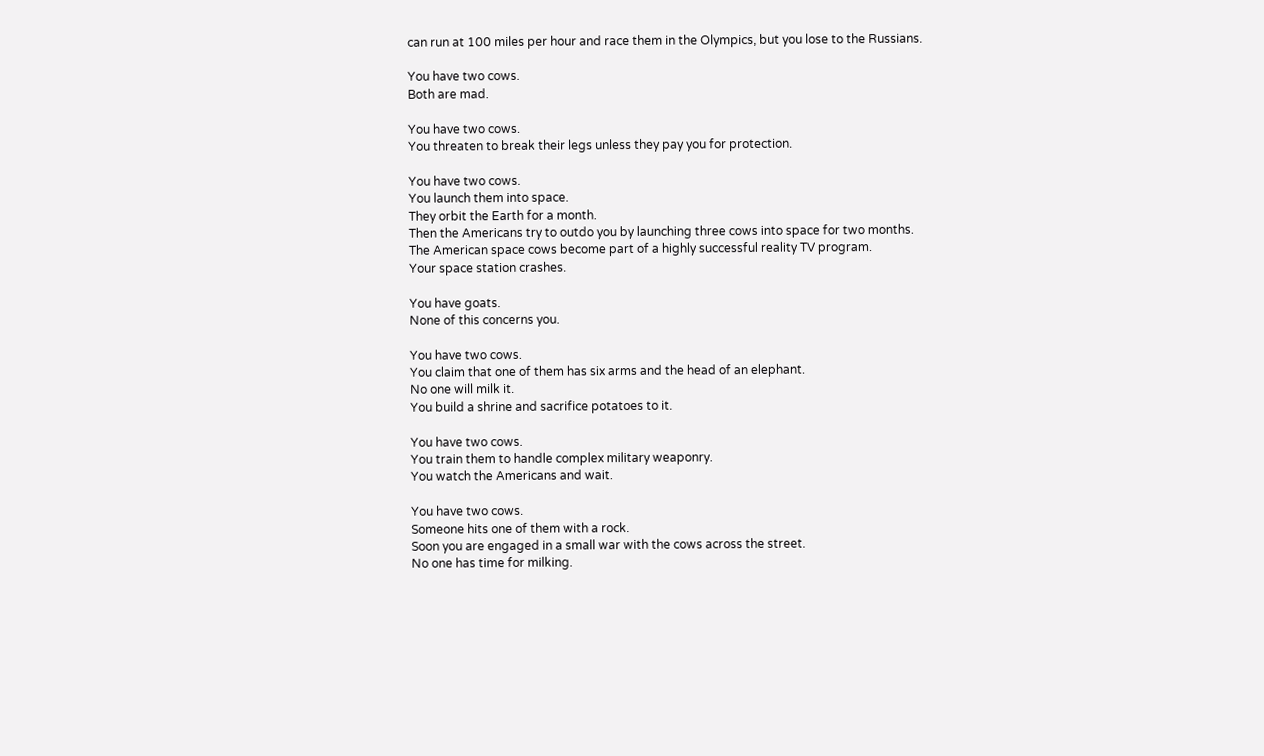can run at 100 miles per hour and race them in the Olympics, but you lose to the Russians.

You have two cows.
Both are mad.

You have two cows.
You threaten to break their legs unless they pay you for protection.

You have two cows.
You launch them into space.
They orbit the Earth for a month.
Then the Americans try to outdo you by launching three cows into space for two months.
The American space cows become part of a highly successful reality TV program.
Your space station crashes.

You have goats.
None of this concerns you.

You have two cows.
You claim that one of them has six arms and the head of an elephant.
No one will milk it.
You build a shrine and sacrifice potatoes to it.

You have two cows.
You train them to handle complex military weaponry.
You watch the Americans and wait.

You have two cows.
Someone hits one of them with a rock.
Soon you are engaged in a small war with the cows across the street.
No one has time for milking.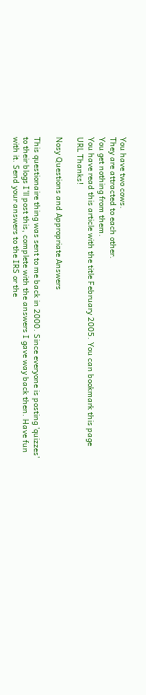You have two cows.
They are attracted to each other.
You get nothing from them.
You have read this article with the title February 2005. You can bookmark this page URL Thanks!

Nosy Questions and Appropriate Answers

This questionaire thing was sent to me back in 2000. Since everyone is posting 'quizzes' to their blogs I'll post this, complete with the answers I gave way back then. Have fun with it. Send your answers to the IRS or the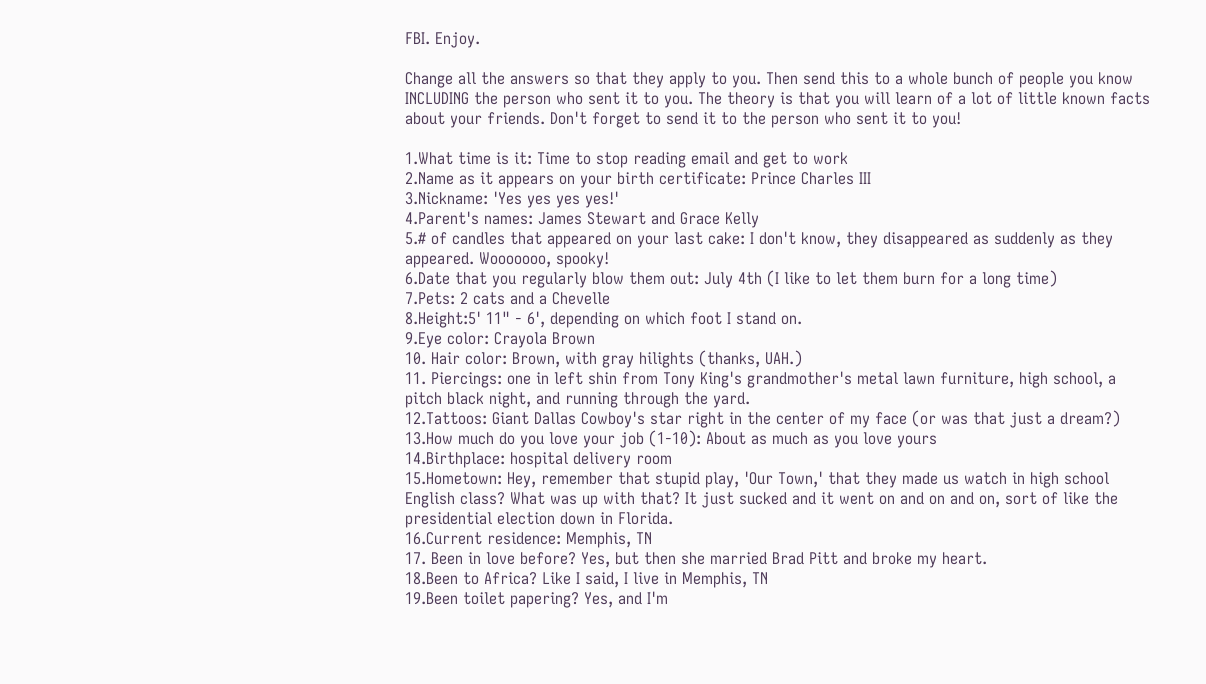FBI. Enjoy.

Change all the answers so that they apply to you. Then send this to a whole bunch of people you know INCLUDING the person who sent it to you. The theory is that you will learn of a lot of little known facts about your friends. Don't forget to send it to the person who sent it to you!

1.What time is it: Time to stop reading email and get to work
2.Name as it appears on your birth certificate: Prince Charles III
3.Nickname: 'Yes yes yes yes!'
4.Parent's names: James Stewart and Grace Kelly
5.# of candles that appeared on your last cake: I don't know, they disappeared as suddenly as they appeared. Wooooooo, spooky!
6.Date that you regularly blow them out: July 4th (I like to let them burn for a long time)
7.Pets: 2 cats and a Chevelle
8.Height:5' 11" - 6', depending on which foot I stand on.
9.Eye color: Crayola Brown
10. Hair color: Brown, with gray hilights (thanks, UAH.)
11. Piercings: one in left shin from Tony King's grandmother's metal lawn furniture, high school, a pitch black night, and running through the yard.
12.Tattoos: Giant Dallas Cowboy's star right in the center of my face (or was that just a dream?)
13.How much do you love your job (1-10): About as much as you love yours
14.Birthplace: hospital delivery room
15.Hometown: Hey, remember that stupid play, 'Our Town,' that they made us watch in high school English class? What was up with that? It just sucked and it went on and on and on, sort of like the presidential election down in Florida.
16.Current residence: Memphis, TN
17. Been in love before? Yes, but then she married Brad Pitt and broke my heart.
18.Been to Africa? Like I said, I live in Memphis, TN
19.Been toilet papering? Yes, and I'm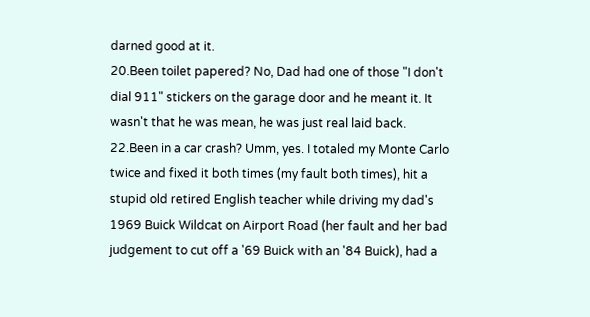darned good at it.
20.Been toilet papered? No, Dad had one of those "I don't dial 911" stickers on the garage door and he meant it. It wasn't that he was mean, he was just real laid back.
22.Been in a car crash? Umm, yes. I totaled my Monte Carlo twice and fixed it both times (my fault both times), hit a stupid old retired English teacher while driving my dad's 1969 Buick Wildcat on Airport Road (her fault and her bad judgement to cut off a '69 Buick with an '84 Buick), had a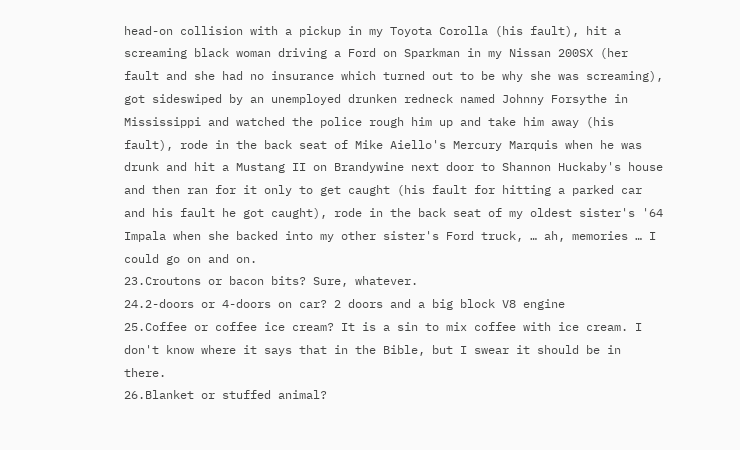head-on collision with a pickup in my Toyota Corolla (his fault), hit a screaming black woman driving a Ford on Sparkman in my Nissan 200SX (her fault and she had no insurance which turned out to be why she was screaming), got sideswiped by an unemployed drunken redneck named Johnny Forsythe in Mississippi and watched the police rough him up and take him away (his fault), rode in the back seat of Mike Aiello's Mercury Marquis when he was drunk and hit a Mustang II on Brandywine next door to Shannon Huckaby's house and then ran for it only to get caught (his fault for hitting a parked car and his fault he got caught), rode in the back seat of my oldest sister's '64 Impala when she backed into my other sister's Ford truck, … ah, memories … I could go on and on.
23.Croutons or bacon bits? Sure, whatever.
24.2-doors or 4-doors on car? 2 doors and a big block V8 engine
25.Coffee or coffee ice cream? It is a sin to mix coffee with ice cream. I don't know where it says that in the Bible, but I swear it should be in there.
26.Blanket or stuffed animal?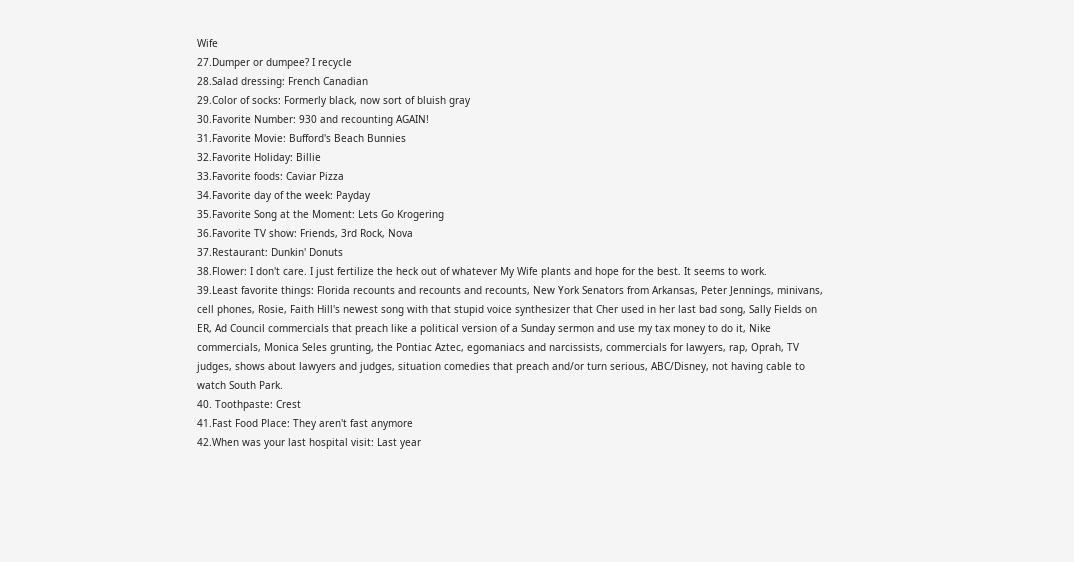Wife
27.Dumper or dumpee? I recycle
28.Salad dressing: French Canadian
29.Color of socks: Formerly black, now sort of bluish gray
30.Favorite Number: 930 and recounting AGAIN!
31.Favorite Movie: Bufford's Beach Bunnies
32.Favorite Holiday: Billie
33.Favorite foods: Caviar Pizza
34.Favorite day of the week: Payday
35.Favorite Song at the Moment: Lets Go Krogering
36.Favorite TV show: Friends, 3rd Rock, Nova
37.Restaurant: Dunkin' Donuts
38.Flower: I don't care. I just fertilize the heck out of whatever My Wife plants and hope for the best. It seems to work.
39.Least favorite things: Florida recounts and recounts and recounts, New York Senators from Arkansas, Peter Jennings, minivans, cell phones, Rosie, Faith Hill's newest song with that stupid voice synthesizer that Cher used in her last bad song, Sally Fields on ER, Ad Council commercials that preach like a political version of a Sunday sermon and use my tax money to do it, Nike commercials, Monica Seles grunting, the Pontiac Aztec, egomaniacs and narcissists, commercials for lawyers, rap, Oprah, TV judges, shows about lawyers and judges, situation comedies that preach and/or turn serious, ABC/Disney, not having cable to watch South Park.
40. Toothpaste: Crest
41.Fast Food Place: They aren't fast anymore
42.When was your last hospital visit: Last year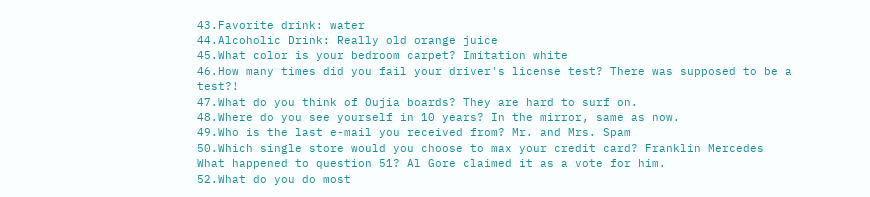43.Favorite drink: water
44.Alcoholic Drink: Really old orange juice
45.What color is your bedroom carpet? Imitation white
46.How many times did you fail your driver's license test? There was supposed to be a test?!
47.What do you think of Oujia boards? They are hard to surf on.
48.Where do you see yourself in 10 years? In the mirror, same as now.
49.Who is the last e-mail you received from? Mr. and Mrs. Spam
50.Which single store would you choose to max your credit card? Franklin Mercedes
What happened to question 51? Al Gore claimed it as a vote for him.
52.What do you do most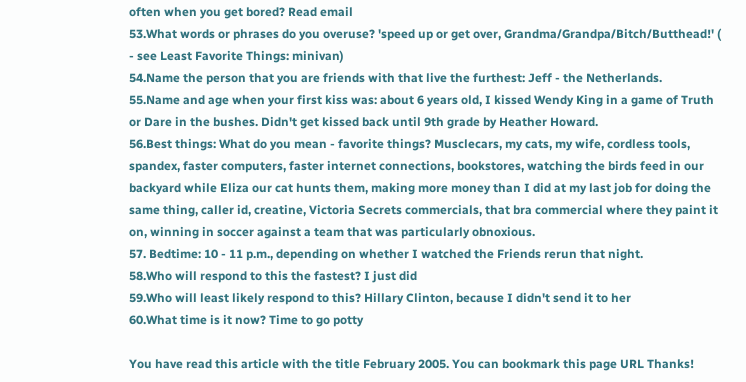often when you get bored? Read email
53.What words or phrases do you overuse? 'speed up or get over, Grandma/Grandpa/Bitch/Butthead!' ( - see Least Favorite Things: minivan)
54.Name the person that you are friends with that live the furthest: Jeff - the Netherlands.
55.Name and age when your first kiss was: about 6 years old, I kissed Wendy King in a game of Truth or Dare in the bushes. Didn't get kissed back until 9th grade by Heather Howard.
56.Best things: What do you mean - favorite things? Musclecars, my cats, my wife, cordless tools, spandex, faster computers, faster internet connections, bookstores, watching the birds feed in our backyard while Eliza our cat hunts them, making more money than I did at my last job for doing the same thing, caller id, creatine, Victoria Secrets commercials, that bra commercial where they paint it on, winning in soccer against a team that was particularly obnoxious.
57. Bedtime: 10 - 11 p.m., depending on whether I watched the Friends rerun that night.
58.Who will respond to this the fastest? I just did
59.Who will least likely respond to this? Hillary Clinton, because I didn't send it to her
60.What time is it now? Time to go potty

You have read this article with the title February 2005. You can bookmark this page URL Thanks!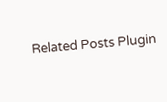Related Posts Plugin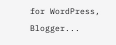for WordPress, Blogger...